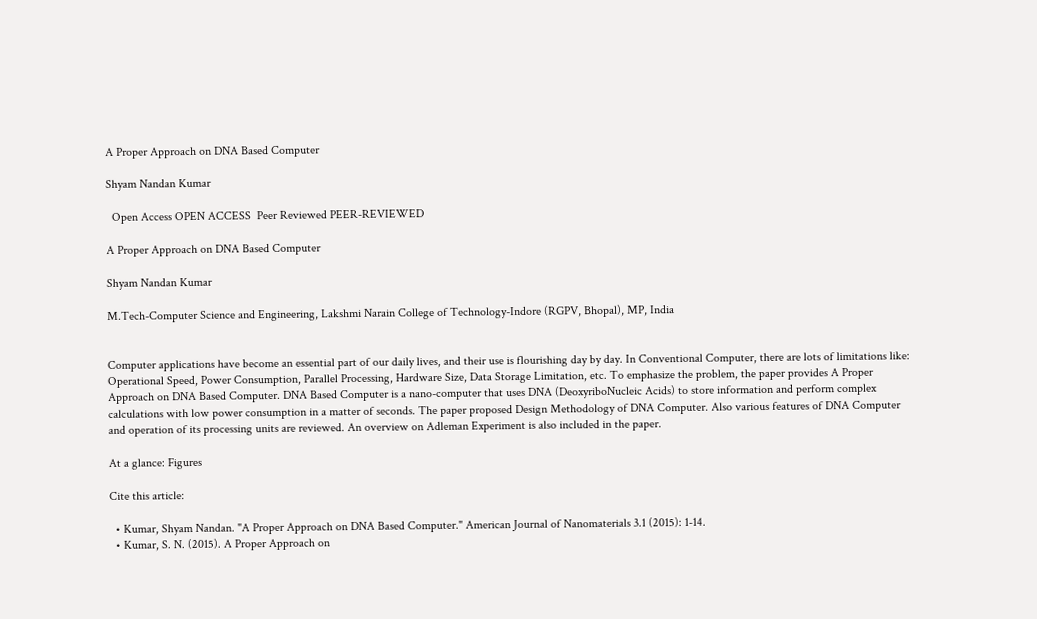A Proper Approach on DNA Based Computer

Shyam Nandan Kumar

  Open Access OPEN ACCESS  Peer Reviewed PEER-REVIEWED

A Proper Approach on DNA Based Computer

Shyam Nandan Kumar

M.Tech-Computer Science and Engineering, Lakshmi Narain College of Technology-Indore (RGPV, Bhopal), MP, India


Computer applications have become an essential part of our daily lives, and their use is flourishing day by day. In Conventional Computer, there are lots of limitations like: Operational Speed, Power Consumption, Parallel Processing, Hardware Size, Data Storage Limitation, etc. To emphasize the problem, the paper provides A Proper Approach on DNA Based Computer. DNA Based Computer is a nano-computer that uses DNA (DeoxyriboNucleic Acids) to store information and perform complex calculations with low power consumption in a matter of seconds. The paper proposed Design Methodology of DNA Computer. Also various features of DNA Computer and operation of its processing units are reviewed. An overview on Adleman Experiment is also included in the paper.

At a glance: Figures

Cite this article:

  • Kumar, Shyam Nandan. "A Proper Approach on DNA Based Computer." American Journal of Nanomaterials 3.1 (2015): 1-14.
  • Kumar, S. N. (2015). A Proper Approach on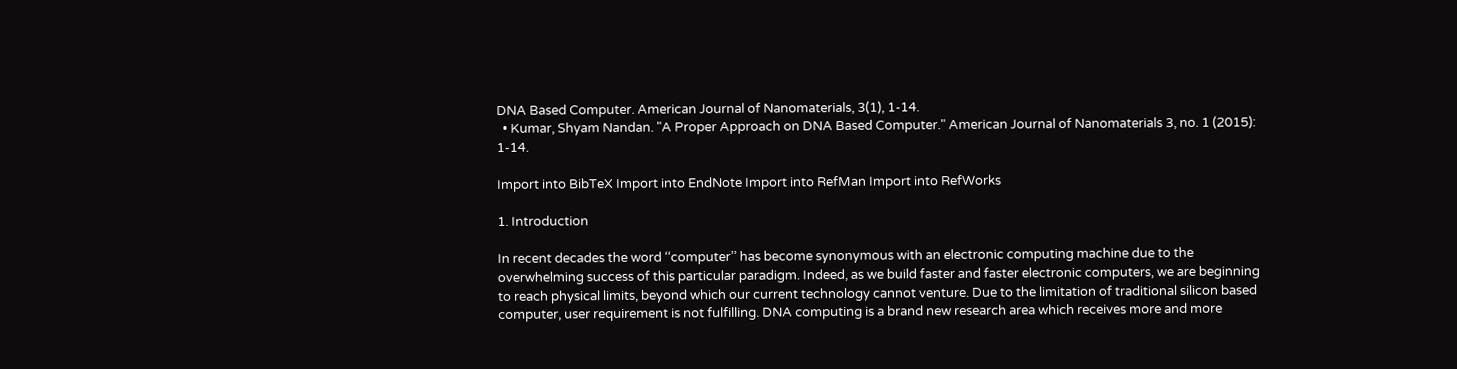DNA Based Computer. American Journal of Nanomaterials, 3(1), 1-14.
  • Kumar, Shyam Nandan. "A Proper Approach on DNA Based Computer." American Journal of Nanomaterials 3, no. 1 (2015): 1-14.

Import into BibTeX Import into EndNote Import into RefMan Import into RefWorks

1. Introduction

In recent decades the word ‘‘computer’’ has become synonymous with an electronic computing machine due to the overwhelming success of this particular paradigm. Indeed, as we build faster and faster electronic computers, we are beginning to reach physical limits, beyond which our current technology cannot venture. Due to the limitation of traditional silicon based computer, user requirement is not fulfilling. DNA computing is a brand new research area which receives more and more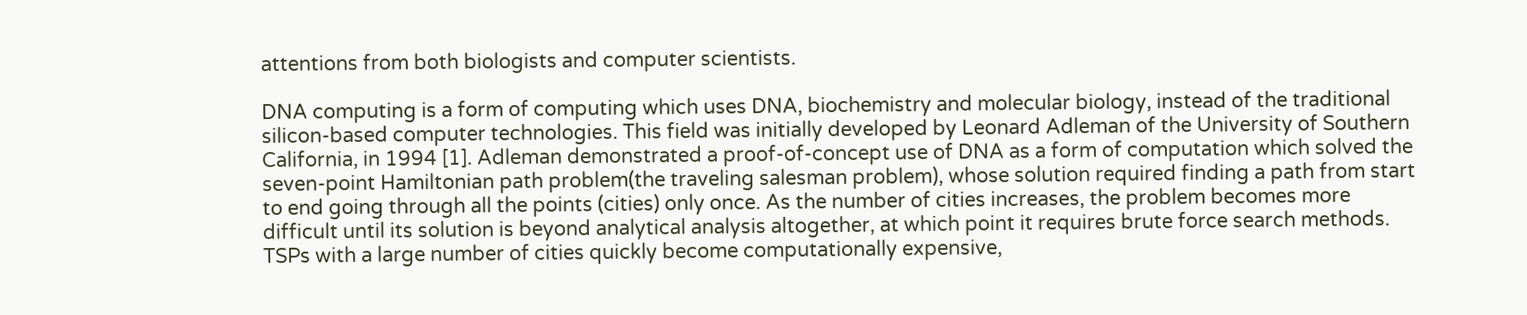attentions from both biologists and computer scientists.

DNA computing is a form of computing which uses DNA, biochemistry and molecular biology, instead of the traditional silicon-based computer technologies. This field was initially developed by Leonard Adleman of the University of Southern California, in 1994 [1]. Adleman demonstrated a proof-of-concept use of DNA as a form of computation which solved the seven-point Hamiltonian path problem(the traveling salesman problem), whose solution required finding a path from start to end going through all the points (cities) only once. As the number of cities increases, the problem becomes more difficult until its solution is beyond analytical analysis altogether, at which point it requires brute force search methods. TSPs with a large number of cities quickly become computationally expensive,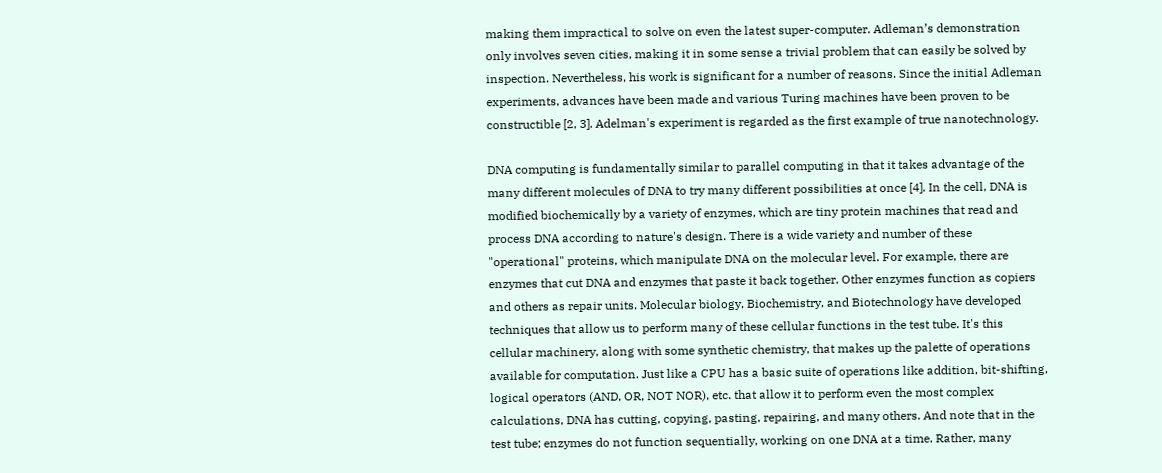making them impractical to solve on even the latest super-computer. Adleman’s demonstration only involves seven cities, making it in some sense a trivial problem that can easily be solved by inspection. Nevertheless, his work is significant for a number of reasons. Since the initial Adleman experiments, advances have been made and various Turing machines have been proven to be constructible [2, 3]. Adelman's experiment is regarded as the first example of true nanotechnology.

DNA computing is fundamentally similar to parallel computing in that it takes advantage of the many different molecules of DNA to try many different possibilities at once [4]. In the cell, DNA is modified biochemically by a variety of enzymes, which are tiny protein machines that read and process DNA according to nature's design. There is a wide variety and number of these "operational" proteins, which manipulate DNA on the molecular level. For example, there are enzymes that cut DNA and enzymes that paste it back together. Other enzymes function as copiers and others as repair units. Molecular biology, Biochemistry, and Biotechnology have developed techniques that allow us to perform many of these cellular functions in the test tube. It's this cellular machinery, along with some synthetic chemistry, that makes up the palette of operations available for computation. Just like a CPU has a basic suite of operations like addition, bit-shifting, logical operators (AND, OR, NOT NOR), etc. that allow it to perform even the most complex calculations, DNA has cutting, copying, pasting, repairing, and many others. And note that in the test tube; enzymes do not function sequentially, working on one DNA at a time. Rather, many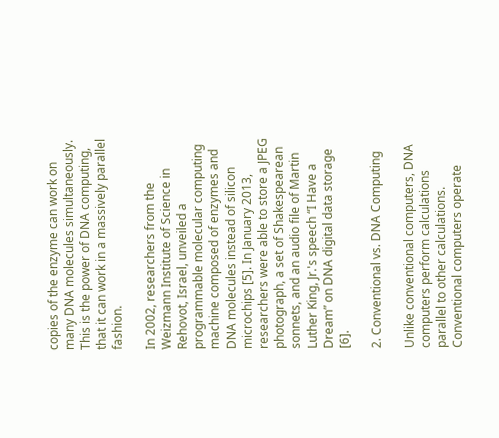copies of the enzyme can work on many DNA molecules simultaneously. This is the power of DNA computing, that it can work in a massively parallel fashion.

In 2002, researchers from the Weizmann Institute of Science in Rehovot, Israel, unveiled a programmable molecular computing machine composed of enzymes and DNA molecules instead of silicon microchips [5]. In January 2013, researchers were able to store a JPEG photograph, a set of Shakespearean sonnets, and an audio file of Martin Luther King, Jr.'s speech “I Have a Dream” on DNA digital data storage [6].

2. Conventional vs. DNA Computing

Unlike conventional computers, DNA computers perform calculations parallel to other calculations. Conventional computers operate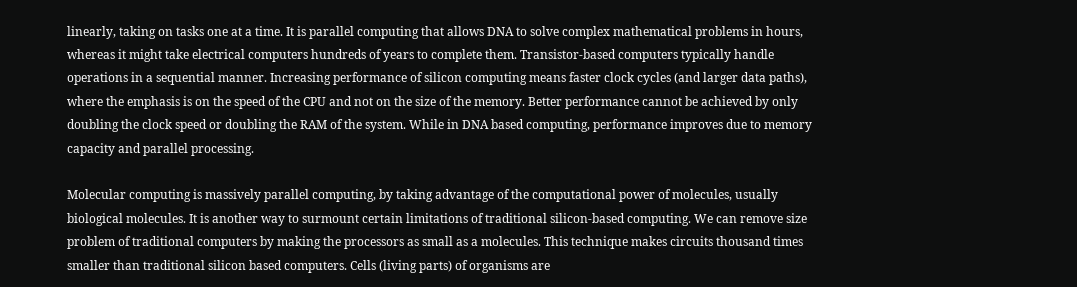linearly, taking on tasks one at a time. It is parallel computing that allows DNA to solve complex mathematical problems in hours, whereas it might take electrical computers hundreds of years to complete them. Transistor-based computers typically handle operations in a sequential manner. Increasing performance of silicon computing means faster clock cycles (and larger data paths), where the emphasis is on the speed of the CPU and not on the size of the memory. Better performance cannot be achieved by only doubling the clock speed or doubling the RAM of the system. While in DNA based computing, performance improves due to memory capacity and parallel processing.

Molecular computing is massively parallel computing, by taking advantage of the computational power of molecules, usually biological molecules. It is another way to surmount certain limitations of traditional silicon-based computing. We can remove size problem of traditional computers by making the processors as small as a molecules. This technique makes circuits thousand times smaller than traditional silicon based computers. Cells (living parts) of organisms are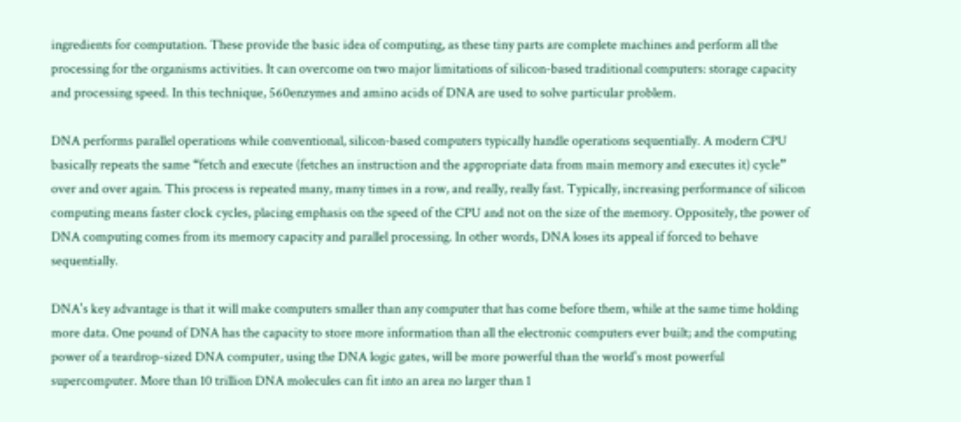ingredients for computation. These provide the basic idea of computing, as these tiny parts are complete machines and perform all the processing for the organisms activities. It can overcome on two major limitations of silicon-based traditional computers: storage capacity and processing speed. In this technique, 560enzymes and amino acids of DNA are used to solve particular problem.

DNA performs parallel operations while conventional, silicon-based computers typically handle operations sequentially. A modern CPU basically repeats the same “fetch and execute (fetches an instruction and the appropriate data from main memory and executes it) cycle” over and over again. This process is repeated many, many times in a row, and really, really fast. Typically, increasing performance of silicon computing means faster clock cycles, placing emphasis on the speed of the CPU and not on the size of the memory. Oppositely, the power of DNA computing comes from its memory capacity and parallel processing. In other words, DNA loses its appeal if forced to behave sequentially.

DNA's key advantage is that it will make computers smaller than any computer that has come before them, while at the same time holding more data. One pound of DNA has the capacity to store more information than all the electronic computers ever built; and the computing power of a teardrop-sized DNA computer, using the DNA logic gates, will be more powerful than the world's most powerful supercomputer. More than 10 trillion DNA molecules can fit into an area no larger than 1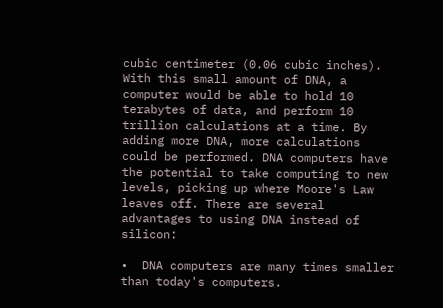cubic centimeter (0.06 cubic inches). With this small amount of DNA, a computer would be able to hold 10 terabytes of data, and perform 10 trillion calculations at a time. By adding more DNA, more calculations could be performed. DNA computers have the potential to take computing to new levels, picking up where Moore's Law leaves off. There are several advantages to using DNA instead of silicon:

•  DNA computers are many times smaller than today's computers.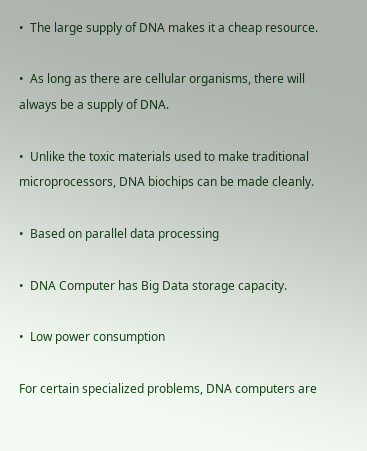•  The large supply of DNA makes it a cheap resource.

•  As long as there are cellular organisms, there will always be a supply of DNA.

•  Unlike the toxic materials used to make traditional microprocessors, DNA biochips can be made cleanly.

•  Based on parallel data processing

•  DNA Computer has Big Data storage capacity.

•  Low power consumption

For certain specialized problems, DNA computers are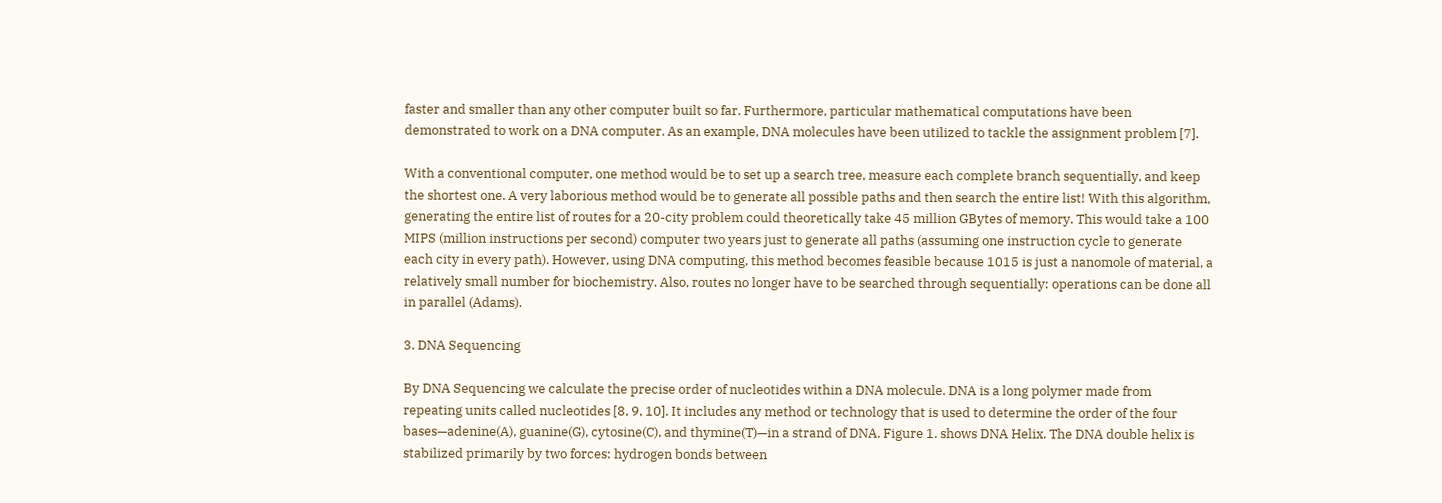faster and smaller than any other computer built so far. Furthermore, particular mathematical computations have been demonstrated to work on a DNA computer. As an example, DNA molecules have been utilized to tackle the assignment problem [7].

With a conventional computer, one method would be to set up a search tree, measure each complete branch sequentially, and keep the shortest one. A very laborious method would be to generate all possible paths and then search the entire list! With this algorithm, generating the entire list of routes for a 20-city problem could theoretically take 45 million GBytes of memory. This would take a 100 MIPS (million instructions per second) computer two years just to generate all paths (assuming one instruction cycle to generate each city in every path). However, using DNA computing, this method becomes feasible because 1015 is just a nanomole of material, a relatively small number for biochemistry. Also, routes no longer have to be searched through sequentially: operations can be done all in parallel (Adams).

3. DNA Sequencing

By DNA Sequencing we calculate the precise order of nucleotides within a DNA molecule. DNA is a long polymer made from repeating units called nucleotides [8, 9, 10]. It includes any method or technology that is used to determine the order of the four bases—adenine(A), guanine(G), cytosine(C), and thymine(T)—in a strand of DNA. Figure 1. shows DNA Helix. The DNA double helix is stabilized primarily by two forces: hydrogen bonds between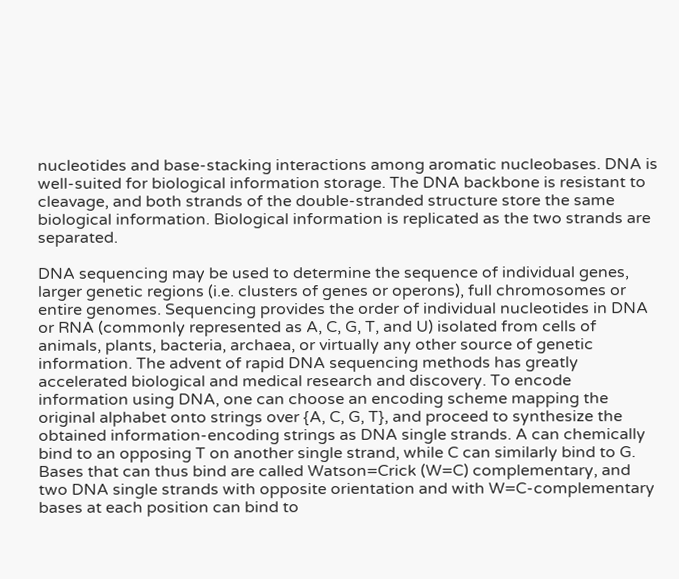nucleotides and base-stacking interactions among aromatic nucleobases. DNA is well-suited for biological information storage. The DNA backbone is resistant to cleavage, and both strands of the double-stranded structure store the same biological information. Biological information is replicated as the two strands are separated.

DNA sequencing may be used to determine the sequence of individual genes, larger genetic regions (i.e. clusters of genes or operons), full chromosomes or entire genomes. Sequencing provides the order of individual nucleotides in DNA or RNA (commonly represented as A, C, G, T, and U) isolated from cells of animals, plants, bacteria, archaea, or virtually any other source of genetic information. The advent of rapid DNA sequencing methods has greatly accelerated biological and medical research and discovery. To encode information using DNA, one can choose an encoding scheme mapping the original alphabet onto strings over {A, C, G, T}, and proceed to synthesize the obtained information-encoding strings as DNA single strands. A can chemically bind to an opposing T on another single strand, while C can similarly bind to G. Bases that can thus bind are called Watson=Crick (W=C) complementary, and two DNA single strands with opposite orientation and with W=C-complementary bases at each position can bind to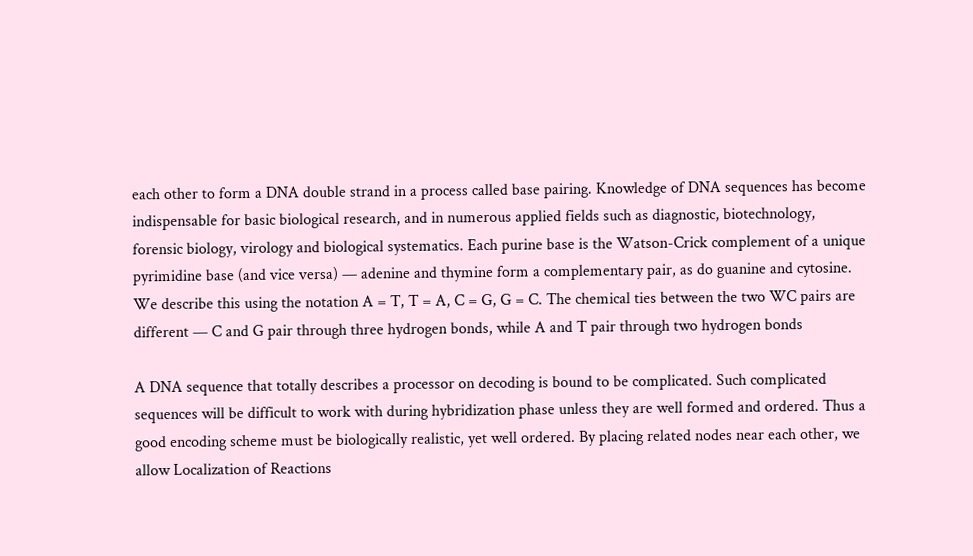each other to form a DNA double strand in a process called base pairing. Knowledge of DNA sequences has become indispensable for basic biological research, and in numerous applied fields such as diagnostic, biotechnology, forensic biology, virology and biological systematics. Each purine base is the Watson-Crick complement of a unique pyrimidine base (and vice versa) — adenine and thymine form a complementary pair, as do guanine and cytosine. We describe this using the notation A = T, T = A, C = G, G = C. The chemical ties between the two WC pairs are different — C and G pair through three hydrogen bonds, while A and T pair through two hydrogen bonds

A DNA sequence that totally describes a processor on decoding is bound to be complicated. Such complicated sequences will be difficult to work with during hybridization phase unless they are well formed and ordered. Thus a good encoding scheme must be biologically realistic, yet well ordered. By placing related nodes near each other, we allow Localization of Reactions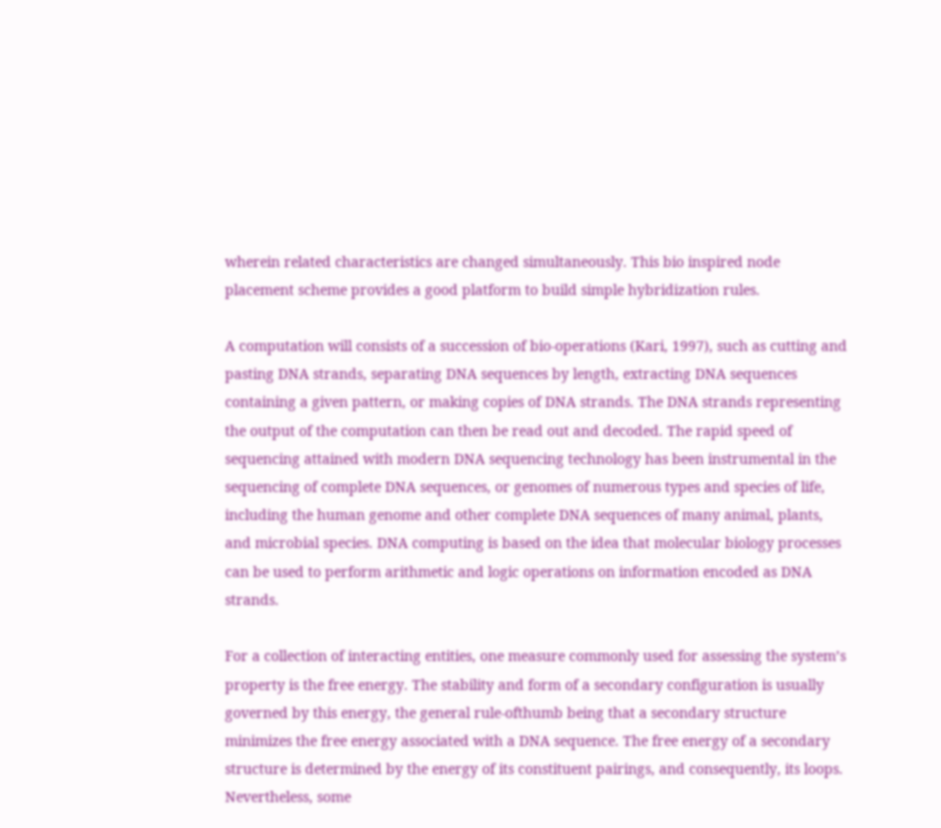wherein related characteristics are changed simultaneously. This bio inspired node placement scheme provides a good platform to build simple hybridization rules.

A computation will consists of a succession of bio-operations (Kari, 1997), such as cutting and pasting DNA strands, separating DNA sequences by length, extracting DNA sequences containing a given pattern, or making copies of DNA strands. The DNA strands representing the output of the computation can then be read out and decoded. The rapid speed of sequencing attained with modern DNA sequencing technology has been instrumental in the sequencing of complete DNA sequences, or genomes of numerous types and species of life, including the human genome and other complete DNA sequences of many animal, plants, and microbial species. DNA computing is based on the idea that molecular biology processes can be used to perform arithmetic and logic operations on information encoded as DNA strands.

For a collection of interacting entities, one measure commonly used for assessing the system’s property is the free energy. The stability and form of a secondary configuration is usually governed by this energy, the general rule-ofthumb being that a secondary structure minimizes the free energy associated with a DNA sequence. The free energy of a secondary structure is determined by the energy of its constituent pairings, and consequently, its loops. Nevertheless, some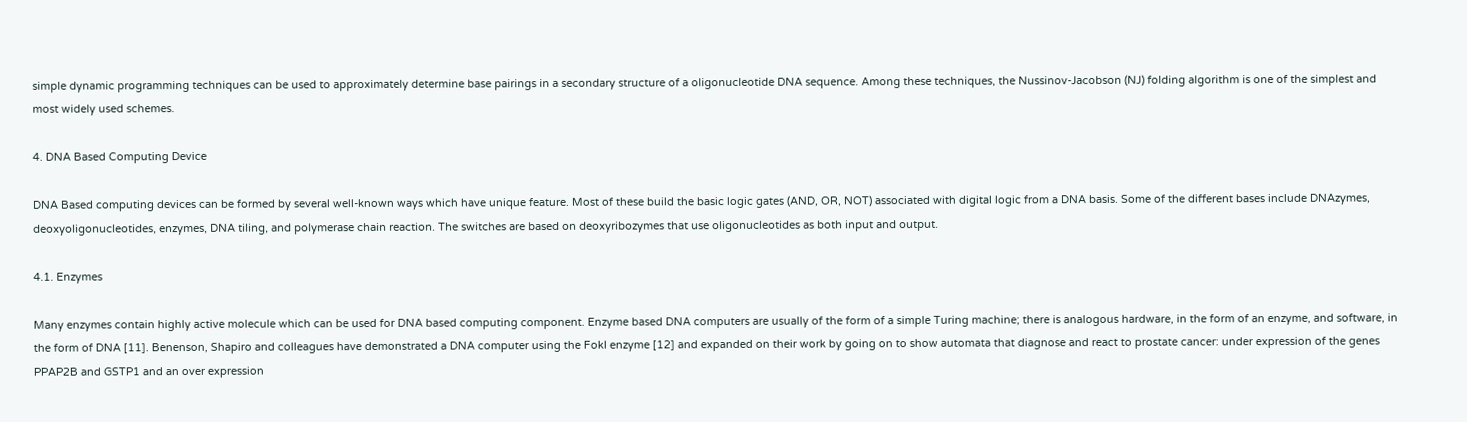simple dynamic programming techniques can be used to approximately determine base pairings in a secondary structure of a oligonucleotide DNA sequence. Among these techniques, the Nussinov-Jacobson (NJ) folding algorithm is one of the simplest and most widely used schemes.

4. DNA Based Computing Device

DNA Based computing devices can be formed by several well-known ways which have unique feature. Most of these build the basic logic gates (AND, OR, NOT) associated with digital logic from a DNA basis. Some of the different bases include DNAzymes, deoxyoligonucleotides, enzymes, DNA tiling, and polymerase chain reaction. The switches are based on deoxyribozymes that use oligonucleotides as both input and output.

4.1. Enzymes

Many enzymes contain highly active molecule which can be used for DNA based computing component. Enzyme based DNA computers are usually of the form of a simple Turing machine; there is analogous hardware, in the form of an enzyme, and software, in the form of DNA [11]. Benenson, Shapiro and colleagues have demonstrated a DNA computer using the FokI enzyme [12] and expanded on their work by going on to show automata that diagnose and react to prostate cancer: under expression of the genes PPAP2B and GSTP1 and an over expression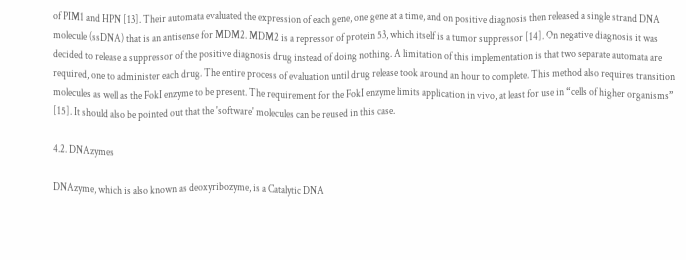of PIM1 and HPN [13]. Their automata evaluated the expression of each gene, one gene at a time, and on positive diagnosis then released a single strand DNA molecule (ssDNA) that is an antisense for MDM2. MDM2 is a repressor of protein 53, which itself is a tumor suppressor [14]. On negative diagnosis it was decided to release a suppressor of the positive diagnosis drug instead of doing nothing. A limitation of this implementation is that two separate automata are required, one to administer each drug. The entire process of evaluation until drug release took around an hour to complete. This method also requires transition molecules as well as the FokI enzyme to be present. The requirement for the FokI enzyme limits application in vivo, at least for use in “cells of higher organisms” [15]. It should also be pointed out that the 'software' molecules can be reused in this case.

4.2. DNAzymes

DNAzyme, which is also known as deoxyribozyme, is a Catalytic DNA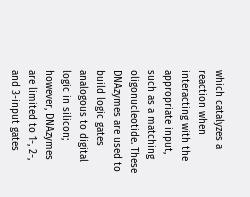which catalyzes a reaction when interacting with the appropriate input, such as a matching oligonucleotide. These DNAzymes are used to build logic gates analogous to digital logic in silicon; however, DNAzymes are limited to 1-, 2-, and 3-input gates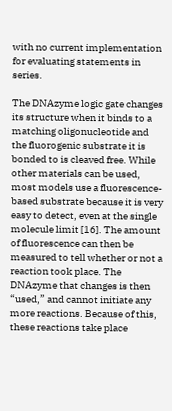with no current implementation for evaluating statements in series.

The DNAzyme logic gate changes its structure when it binds to a matching oligonucleotide and the fluorogenic substrate it is bonded to is cleaved free. While other materials can be used, most models use a fluorescence-based substrate because it is very easy to detect, even at the single molecule limit [16]. The amount of fluorescence can then be measured to tell whether or not a reaction took place. The DNAzyme that changes is then “used,” and cannot initiate any more reactions. Because of this, these reactions take place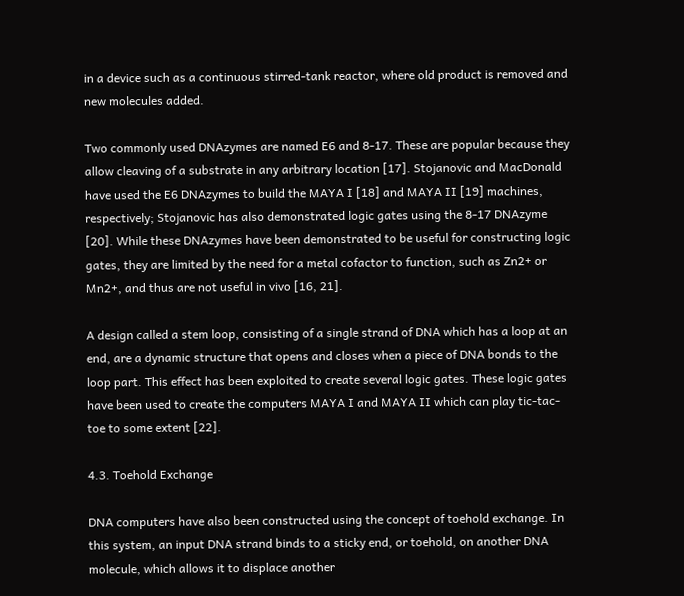in a device such as a continuous stirred-tank reactor, where old product is removed and new molecules added.

Two commonly used DNAzymes are named E6 and 8-17. These are popular because they allow cleaving of a substrate in any arbitrary location [17]. Stojanovic and MacDonald have used the E6 DNAzymes to build the MAYA I [18] and MAYA II [19] machines, respectively; Stojanovic has also demonstrated logic gates using the 8-17 DNAzyme [20]. While these DNAzymes have been demonstrated to be useful for constructing logic gates, they are limited by the need for a metal cofactor to function, such as Zn2+ or Mn2+, and thus are not useful in vivo [16, 21].

A design called a stem loop, consisting of a single strand of DNA which has a loop at an end, are a dynamic structure that opens and closes when a piece of DNA bonds to the loop part. This effect has been exploited to create several logic gates. These logic gates have been used to create the computers MAYA I and MAYA II which can play tic-tac-toe to some extent [22].

4.3. Toehold Exchange

DNA computers have also been constructed using the concept of toehold exchange. In this system, an input DNA strand binds to a sticky end, or toehold, on another DNA molecule, which allows it to displace another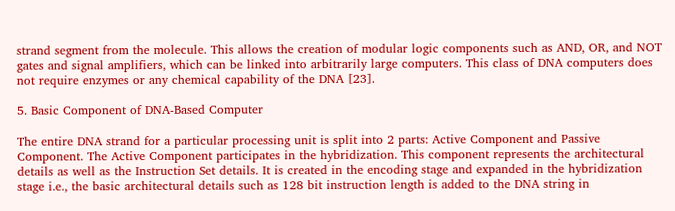strand segment from the molecule. This allows the creation of modular logic components such as AND, OR, and NOT gates and signal amplifiers, which can be linked into arbitrarily large computers. This class of DNA computers does not require enzymes or any chemical capability of the DNA [23].

5. Basic Component of DNA-Based Computer

The entire DNA strand for a particular processing unit is split into 2 parts: Active Component and Passive Component. The Active Component participates in the hybridization. This component represents the architectural details as well as the Instruction Set details. It is created in the encoding stage and expanded in the hybridization stage i.e., the basic architectural details such as 128 bit instruction length is added to the DNA string in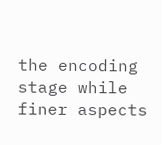the encoding stage while finer aspects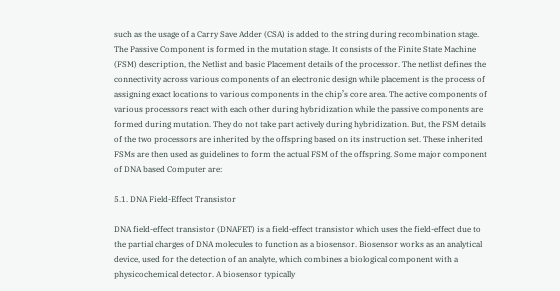such as the usage of a Carry Save Adder (CSA) is added to the string during recombination stage. The Passive Component is formed in the mutation stage. It consists of the Finite State Machine (FSM) description, the Netlist and basic Placement details of the processor. The netlist defines the connectivity across various components of an electronic design while placement is the process of assigning exact locations to various components in the chip’s core area. The active components of various processors react with each other during hybridization while the passive components are formed during mutation. They do not take part actively during hybridization. But, the FSM details of the two processors are inherited by the offspring based on its instruction set. These inherited FSMs are then used as guidelines to form the actual FSM of the offspring. Some major component of DNA based Computer are:

5.1. DNA Field-Effect Transistor

DNA field-effect transistor (DNAFET) is a field-effect transistor which uses the field-effect due to the partial charges of DNA molecules to function as a biosensor. Biosensor works as an analytical device, used for the detection of an analyte, which combines a biological component with a physicochemical detector. A biosensor typically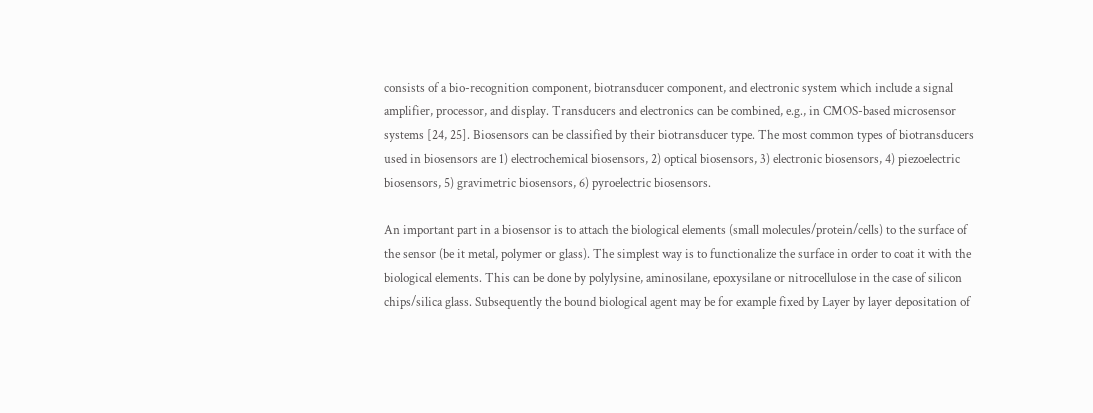consists of a bio-recognition component, biotransducer component, and electronic system which include a signal amplifier, processor, and display. Transducers and electronics can be combined, e.g., in CMOS-based microsensor systems [24, 25]. Biosensors can be classified by their biotransducer type. The most common types of biotransducers used in biosensors are 1) electrochemical biosensors, 2) optical biosensors, 3) electronic biosensors, 4) piezoelectric biosensors, 5) gravimetric biosensors, 6) pyroelectric biosensors.

An important part in a biosensor is to attach the biological elements (small molecules/protein/cells) to the surface of the sensor (be it metal, polymer or glass). The simplest way is to functionalize the surface in order to coat it with the biological elements. This can be done by polylysine, aminosilane, epoxysilane or nitrocellulose in the case of silicon chips/silica glass. Subsequently the bound biological agent may be for example fixed by Layer by layer depositation of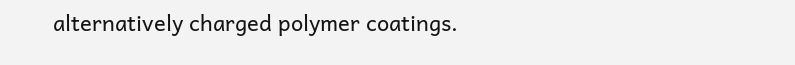alternatively charged polymer coatings.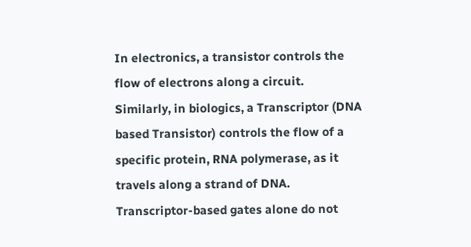In electronics, a transistor controls the flow of electrons along a circuit. Similarly, in biologics, a Transcriptor (DNA based Transistor) controls the flow of a specific protein, RNA polymerase, as it travels along a strand of DNA. Transcriptor-based gates alone do not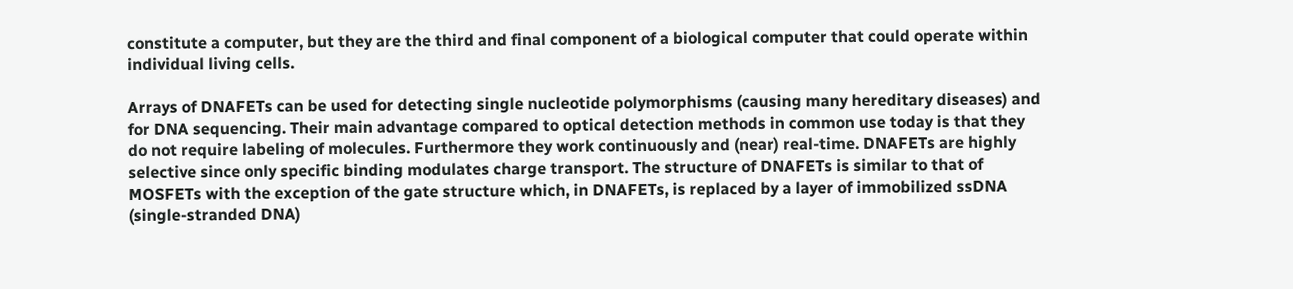constitute a computer, but they are the third and final component of a biological computer that could operate within individual living cells.

Arrays of DNAFETs can be used for detecting single nucleotide polymorphisms (causing many hereditary diseases) and for DNA sequencing. Their main advantage compared to optical detection methods in common use today is that they do not require labeling of molecules. Furthermore they work continuously and (near) real-time. DNAFETs are highly selective since only specific binding modulates charge transport. The structure of DNAFETs is similar to that of MOSFETs with the exception of the gate structure which, in DNAFETs, is replaced by a layer of immobilized ssDNA (single-stranded DNA)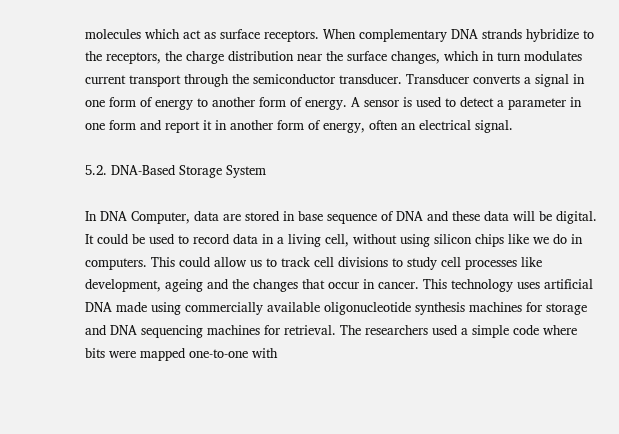molecules which act as surface receptors. When complementary DNA strands hybridize to the receptors, the charge distribution near the surface changes, which in turn modulates current transport through the semiconductor transducer. Transducer converts a signal in one form of energy to another form of energy. A sensor is used to detect a parameter in one form and report it in another form of energy, often an electrical signal.

5.2. DNA-Based Storage System

In DNA Computer, data are stored in base sequence of DNA and these data will be digital. It could be used to record data in a living cell, without using silicon chips like we do in computers. This could allow us to track cell divisions to study cell processes like development, ageing and the changes that occur in cancer. This technology uses artificial DNA made using commercially available oligonucleotide synthesis machines for storage and DNA sequencing machines for retrieval. The researchers used a simple code where bits were mapped one-to-one with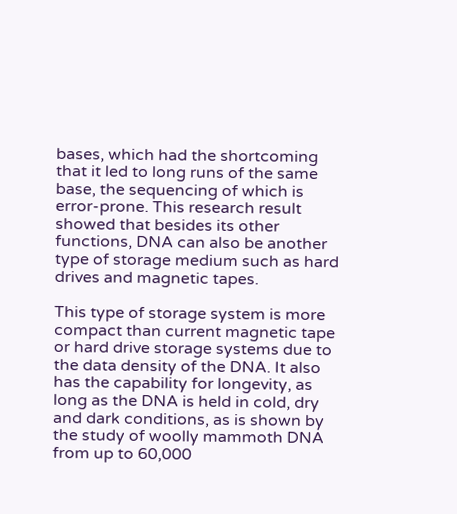bases, which had the shortcoming that it led to long runs of the same base, the sequencing of which is error-prone. This research result showed that besides its other functions, DNA can also be another type of storage medium such as hard drives and magnetic tapes.

This type of storage system is more compact than current magnetic tape or hard drive storage systems due to the data density of the DNA. It also has the capability for longevity, as long as the DNA is held in cold, dry and dark conditions, as is shown by the study of woolly mammoth DNA from up to 60,000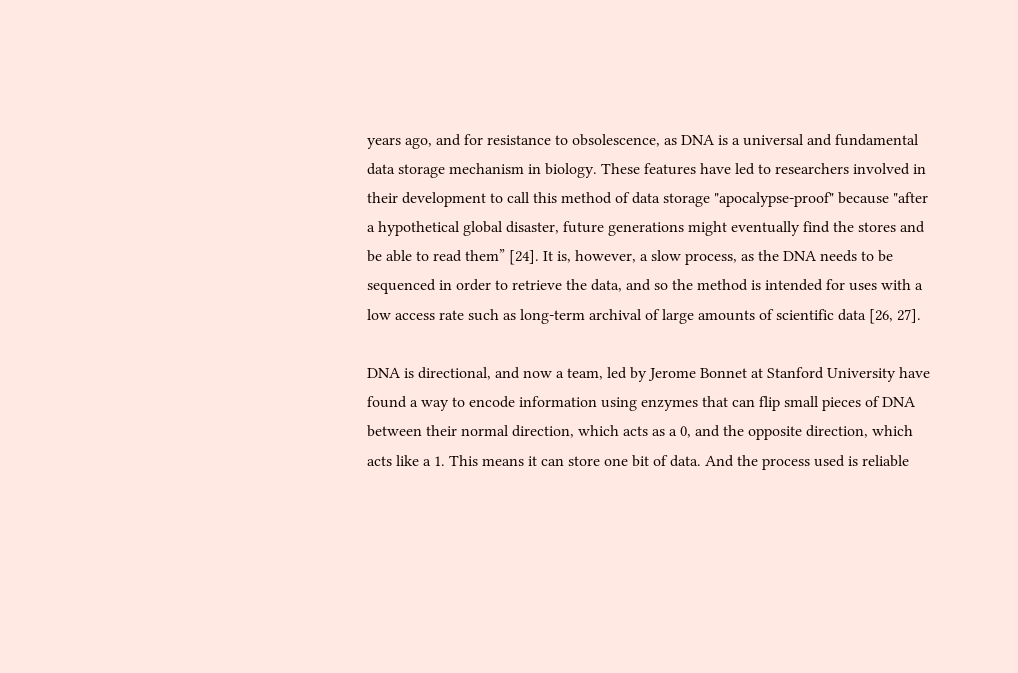years ago, and for resistance to obsolescence, as DNA is a universal and fundamental data storage mechanism in biology. These features have led to researchers involved in their development to call this method of data storage "apocalypse-proof" because "after a hypothetical global disaster, future generations might eventually find the stores and be able to read them” [24]. It is, however, a slow process, as the DNA needs to be sequenced in order to retrieve the data, and so the method is intended for uses with a low access rate such as long-term archival of large amounts of scientific data [26, 27].

DNA is directional, and now a team, led by Jerome Bonnet at Stanford University have found a way to encode information using enzymes that can flip small pieces of DNA between their normal direction, which acts as a 0, and the opposite direction, which acts like a 1. This means it can store one bit of data. And the process used is reliable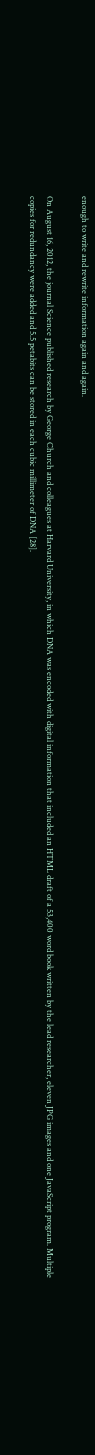enough to write and rewrite information again and again.

On August 16, 2012, the journal Science published research by George Church and colleagues at Harvard University, in which DNA was encoded with digital information that included an HTML draft of a 53,400 word book written by the lead researcher, eleven JPG images and one JavaScript program. Multiple copies for redundancy were added and 5.5 petabits can be stored in each cubic millimeter of DNA [28].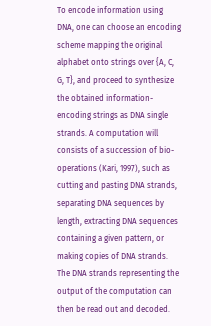To encode information using DNA, one can choose an encoding scheme mapping the original alphabet onto strings over {A, C, G, T}, and proceed to synthesize the obtained information-encoding strings as DNA single strands. A computation will consists of a succession of bio-operations (Kari, 1997), such as cutting and pasting DNA strands, separating DNA sequences by length, extracting DNA sequences containing a given pattern, or making copies of DNA strands. The DNA strands representing the output of the computation can then be read out and decoded.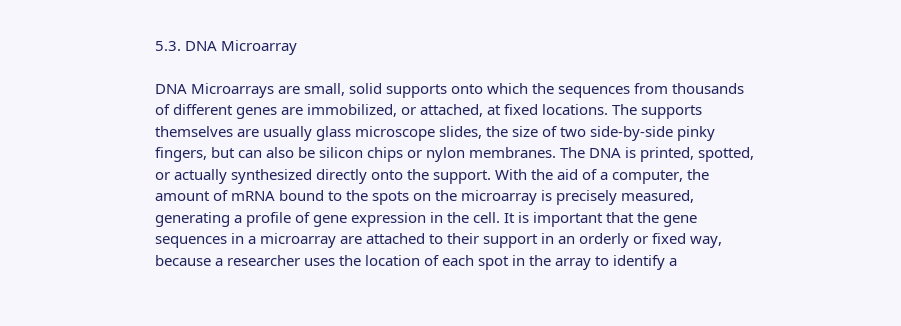5.3. DNA Microarray

DNA Microarrays are small, solid supports onto which the sequences from thousands of different genes are immobilized, or attached, at fixed locations. The supports themselves are usually glass microscope slides, the size of two side-by-side pinky fingers, but can also be silicon chips or nylon membranes. The DNA is printed, spotted, or actually synthesized directly onto the support. With the aid of a computer, the amount of mRNA bound to the spots on the microarray is precisely measured, generating a profile of gene expression in the cell. It is important that the gene sequences in a microarray are attached to their support in an orderly or fixed way, because a researcher uses the location of each spot in the array to identify a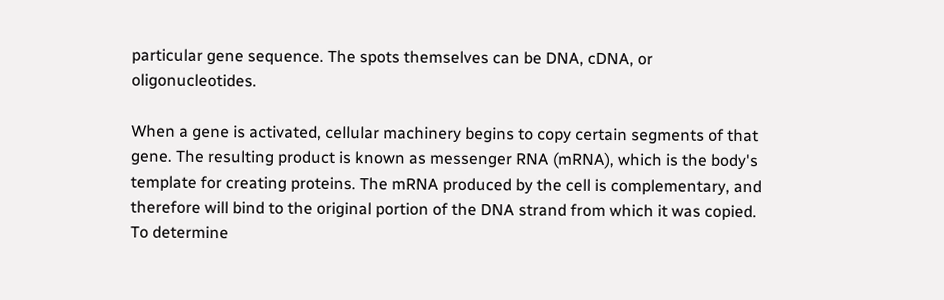particular gene sequence. The spots themselves can be DNA, cDNA, or oligonucleotides.

When a gene is activated, cellular machinery begins to copy certain segments of that gene. The resulting product is known as messenger RNA (mRNA), which is the body's template for creating proteins. The mRNA produced by the cell is complementary, and therefore will bind to the original portion of the DNA strand from which it was copied. To determine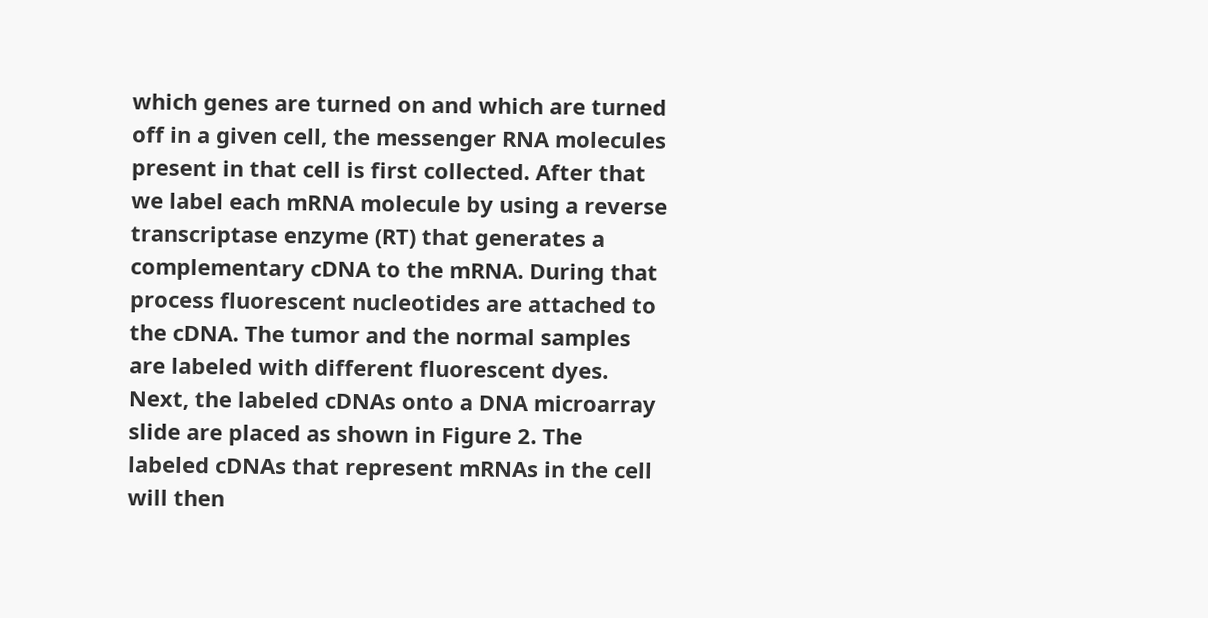which genes are turned on and which are turned off in a given cell, the messenger RNA molecules present in that cell is first collected. After that we label each mRNA molecule by using a reverse transcriptase enzyme (RT) that generates a complementary cDNA to the mRNA. During that process fluorescent nucleotides are attached to the cDNA. The tumor and the normal samples are labeled with different fluorescent dyes. Next, the labeled cDNAs onto a DNA microarray slide are placed as shown in Figure 2. The labeled cDNAs that represent mRNAs in the cell will then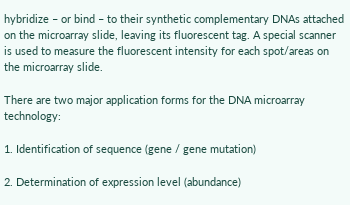hybridize – or bind – to their synthetic complementary DNAs attached on the microarray slide, leaving its fluorescent tag. A special scanner is used to measure the fluorescent intensity for each spot/areas on the microarray slide.

There are two major application forms for the DNA microarray technology:

1. Identification of sequence (gene / gene mutation)

2. Determination of expression level (abundance)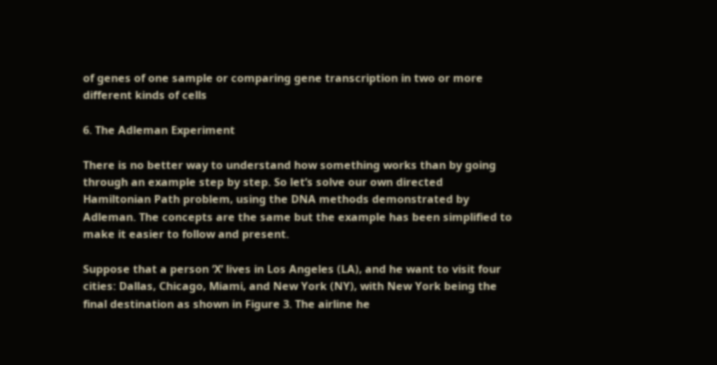of genes of one sample or comparing gene transcription in two or more different kinds of cells

6. The Adleman Experiment

There is no better way to understand how something works than by going through an example step by step. So let’s solve our own directed Hamiltonian Path problem, using the DNA methods demonstrated by Adleman. The concepts are the same but the example has been simplified to make it easier to follow and present.

Suppose that a person ‘X’ lives in Los Angeles (LA), and he want to visit four cities: Dallas, Chicago, Miami, and New York (NY), with New York being the final destination as shown in Figure 3. The airline he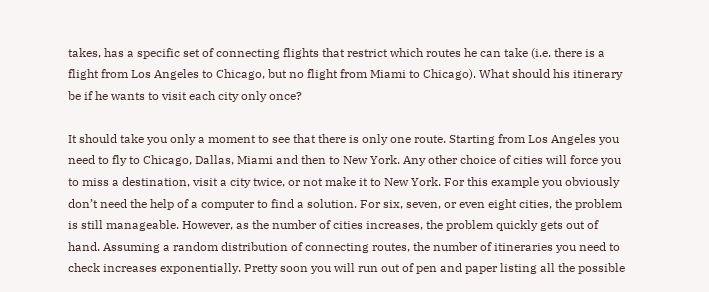takes, has a specific set of connecting flights that restrict which routes he can take (i.e. there is a flight from Los Angeles to Chicago, but no flight from Miami to Chicago). What should his itinerary be if he wants to visit each city only once?

It should take you only a moment to see that there is only one route. Starting from Los Angeles you need to fly to Chicago, Dallas, Miami and then to New York. Any other choice of cities will force you to miss a destination, visit a city twice, or not make it to New York. For this example you obviously don’t need the help of a computer to find a solution. For six, seven, or even eight cities, the problem is still manageable. However, as the number of cities increases, the problem quickly gets out of hand. Assuming a random distribution of connecting routes, the number of itineraries you need to check increases exponentially. Pretty soon you will run out of pen and paper listing all the possible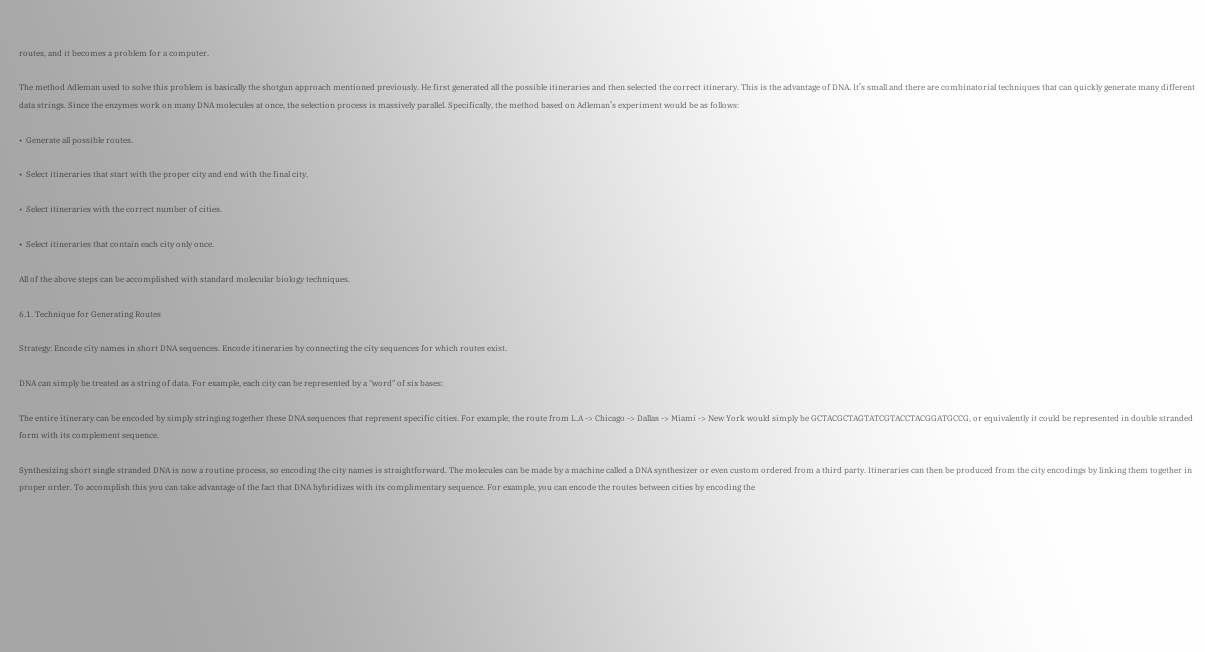routes, and it becomes a problem for a computer.

The method Adleman used to solve this problem is basically the shotgun approach mentioned previously. He first generated all the possible itineraries and then selected the correct itinerary. This is the advantage of DNA. It’s small and there are combinatorial techniques that can quickly generate many different data strings. Since the enzymes work on many DNA molecules at once, the selection process is massively parallel. Specifically, the method based on Adleman’s experiment would be as follows:

•  Generate all possible routes.

•  Select itineraries that start with the proper city and end with the final city.

•  Select itineraries with the correct number of cities.

•  Select itineraries that contain each city only once.

All of the above steps can be accomplished with standard molecular biology techniques.

6.1. Technique for Generating Routes

Strategy: Encode city names in short DNA sequences. Encode itineraries by connecting the city sequences for which routes exist.

DNA can simply be treated as a string of data. For example, each city can be represented by a "word" of six bases:

The entire itinerary can be encoded by simply stringing together these DNA sequences that represent specific cities. For example, the route from L.A -> Chicago -> Dallas -> Miami -> New York would simply be GCTACGCTAGTATCGTACCTACGGATGCCG, or equivalently it could be represented in double stranded form with its complement sequence.

Synthesizing short single stranded DNA is now a routine process, so encoding the city names is straightforward. The molecules can be made by a machine called a DNA synthesizer or even custom ordered from a third party. Itineraries can then be produced from the city encodings by linking them together in proper order. To accomplish this you can take advantage of the fact that DNA hybridizes with its complimentary sequence. For example, you can encode the routes between cities by encoding the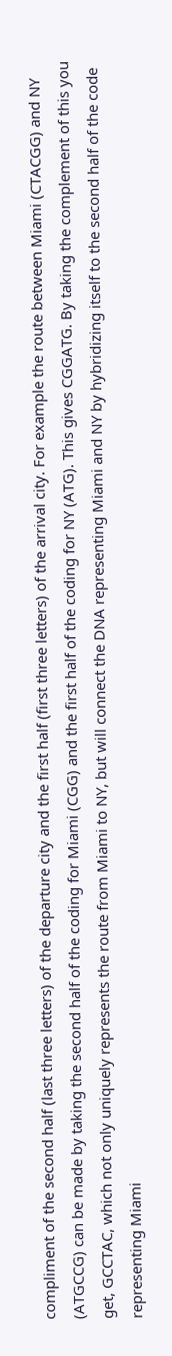compliment of the second half (last three letters) of the departure city and the first half (first three letters) of the arrival city. For example the route between Miami (CTACGG) and NY (ATGCCG) can be made by taking the second half of the coding for Miami (CGG) and the first half of the coding for NY (ATG). This gives CGGATG. By taking the complement of this you get, GCCTAC, which not only uniquely represents the route from Miami to NY, but will connect the DNA representing Miami and NY by hybridizing itself to the second half of the code representing Miami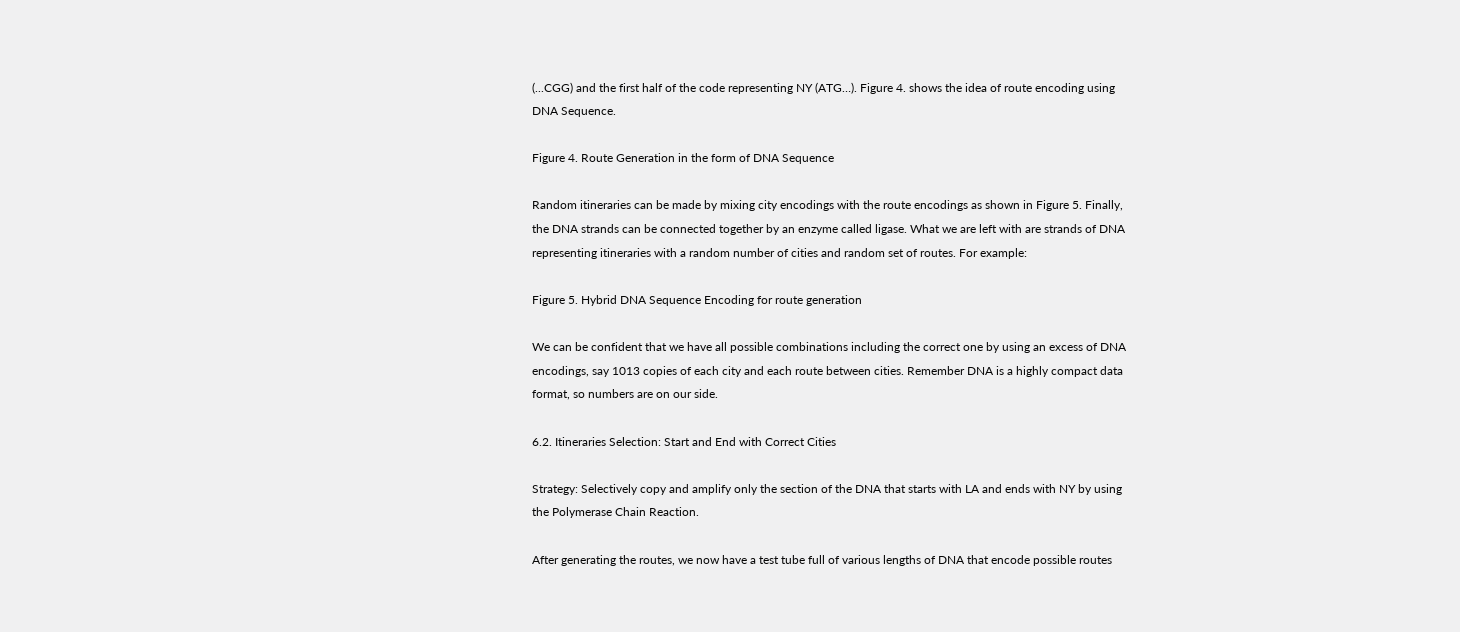(...CGG) and the first half of the code representing NY (ATG…). Figure 4. shows the idea of route encoding using DNA Sequence.

Figure 4. Route Generation in the form of DNA Sequence

Random itineraries can be made by mixing city encodings with the route encodings as shown in Figure 5. Finally, the DNA strands can be connected together by an enzyme called ligase. What we are left with are strands of DNA representing itineraries with a random number of cities and random set of routes. For example:

Figure 5. Hybrid DNA Sequence Encoding for route generation

We can be confident that we have all possible combinations including the correct one by using an excess of DNA encodings, say 1013 copies of each city and each route between cities. Remember DNA is a highly compact data format, so numbers are on our side.

6.2. Itineraries Selection: Start and End with Correct Cities

Strategy: Selectively copy and amplify only the section of the DNA that starts with LA and ends with NY by using the Polymerase Chain Reaction.

After generating the routes, we now have a test tube full of various lengths of DNA that encode possible routes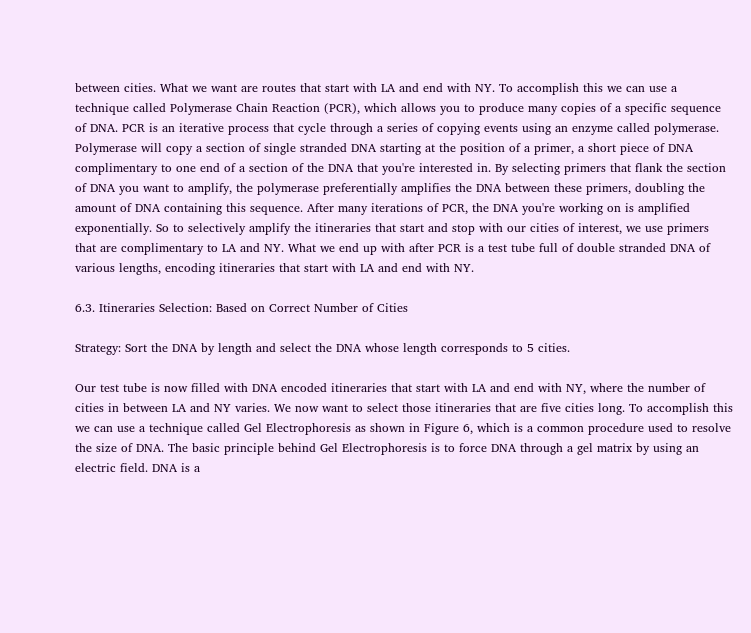between cities. What we want are routes that start with LA and end with NY. To accomplish this we can use a technique called Polymerase Chain Reaction (PCR), which allows you to produce many copies of a specific sequence of DNA. PCR is an iterative process that cycle through a series of copying events using an enzyme called polymerase. Polymerase will copy a section of single stranded DNA starting at the position of a primer, a short piece of DNA complimentary to one end of a section of the DNA that you're interested in. By selecting primers that flank the section of DNA you want to amplify, the polymerase preferentially amplifies the DNA between these primers, doubling the amount of DNA containing this sequence. After many iterations of PCR, the DNA you're working on is amplified exponentially. So to selectively amplify the itineraries that start and stop with our cities of interest, we use primers that are complimentary to LA and NY. What we end up with after PCR is a test tube full of double stranded DNA of various lengths, encoding itineraries that start with LA and end with NY.

6.3. Itineraries Selection: Based on Correct Number of Cities

Strategy: Sort the DNA by length and select the DNA whose length corresponds to 5 cities.

Our test tube is now filled with DNA encoded itineraries that start with LA and end with NY, where the number of cities in between LA and NY varies. We now want to select those itineraries that are five cities long. To accomplish this we can use a technique called Gel Electrophoresis as shown in Figure 6, which is a common procedure used to resolve the size of DNA. The basic principle behind Gel Electrophoresis is to force DNA through a gel matrix by using an electric field. DNA is a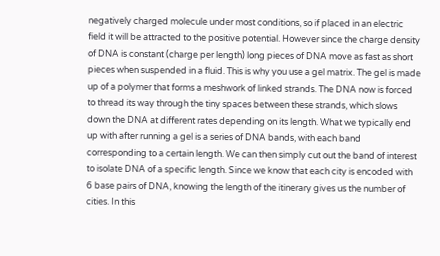negatively charged molecule under most conditions, so if placed in an electric field it will be attracted to the positive potential. However since the charge density of DNA is constant (charge per length) long pieces of DNA move as fast as short pieces when suspended in a fluid. This is why you use a gel matrix. The gel is made up of a polymer that forms a meshwork of linked strands. The DNA now is forced to thread its way through the tiny spaces between these strands, which slows down the DNA at different rates depending on its length. What we typically end up with after running a gel is a series of DNA bands, with each band corresponding to a certain length. We can then simply cut out the band of interest to isolate DNA of a specific length. Since we know that each city is encoded with 6 base pairs of DNA, knowing the length of the itinerary gives us the number of cities. In this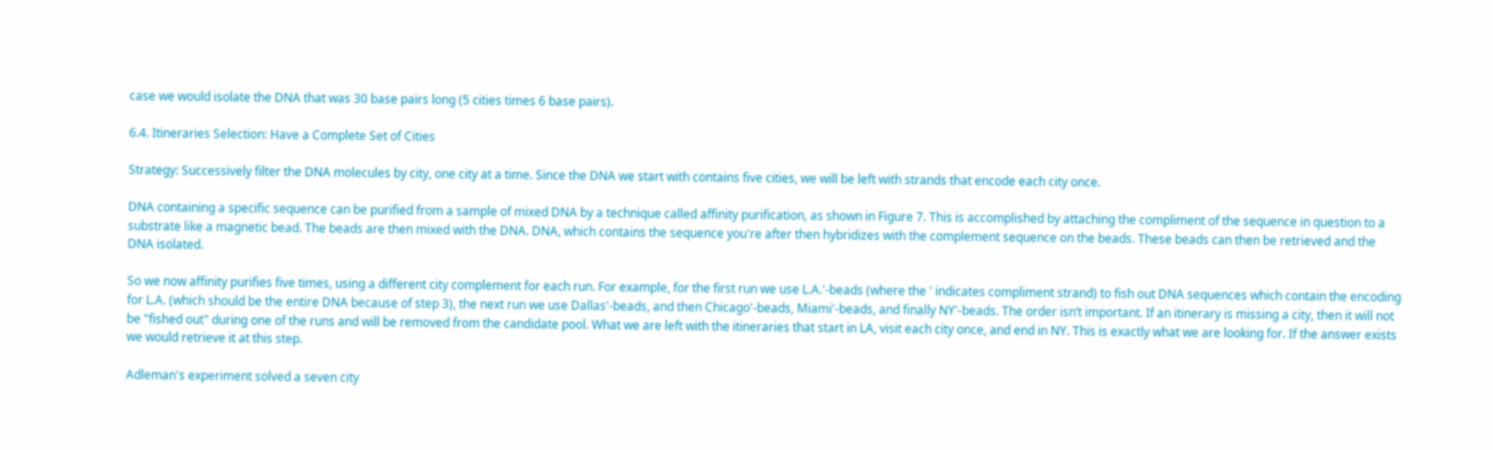case we would isolate the DNA that was 30 base pairs long (5 cities times 6 base pairs).

6.4. Itineraries Selection: Have a Complete Set of Cities

Strategy: Successively filter the DNA molecules by city, one city at a time. Since the DNA we start with contains five cities, we will be left with strands that encode each city once.

DNA containing a specific sequence can be purified from a sample of mixed DNA by a technique called affinity purification, as shown in Figure 7. This is accomplished by attaching the compliment of the sequence in question to a substrate like a magnetic bead. The beads are then mixed with the DNA. DNA, which contains the sequence you're after then hybridizes with the complement sequence on the beads. These beads can then be retrieved and the DNA isolated.

So we now affinity purifies five times, using a different city complement for each run. For example, for the first run we use L.A.'-beads (where the ' indicates compliment strand) to fish out DNA sequences which contain the encoding for L.A. (which should be the entire DNA because of step 3), the next run we use Dallas'-beads, and then Chicago'-beads, Miami'-beads, and finally NY'-beads. The order isn’t important. If an itinerary is missing a city, then it will not be "fished out" during one of the runs and will be removed from the candidate pool. What we are left with the itineraries that start in LA, visit each city once, and end in NY. This is exactly what we are looking for. If the answer exists we would retrieve it at this step.

Adleman's experiment solved a seven city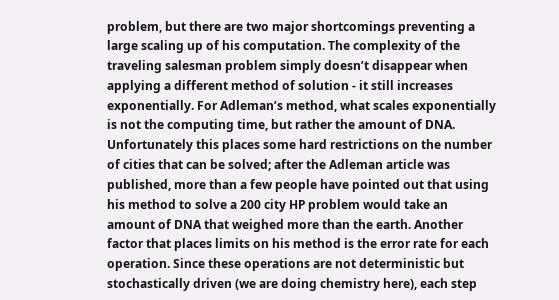problem, but there are two major shortcomings preventing a large scaling up of his computation. The complexity of the traveling salesman problem simply doesn’t disappear when applying a different method of solution - it still increases exponentially. For Adleman’s method, what scales exponentially is not the computing time, but rather the amount of DNA. Unfortunately this places some hard restrictions on the number of cities that can be solved; after the Adleman article was published, more than a few people have pointed out that using his method to solve a 200 city HP problem would take an amount of DNA that weighed more than the earth. Another factor that places limits on his method is the error rate for each operation. Since these operations are not deterministic but stochastically driven (we are doing chemistry here), each step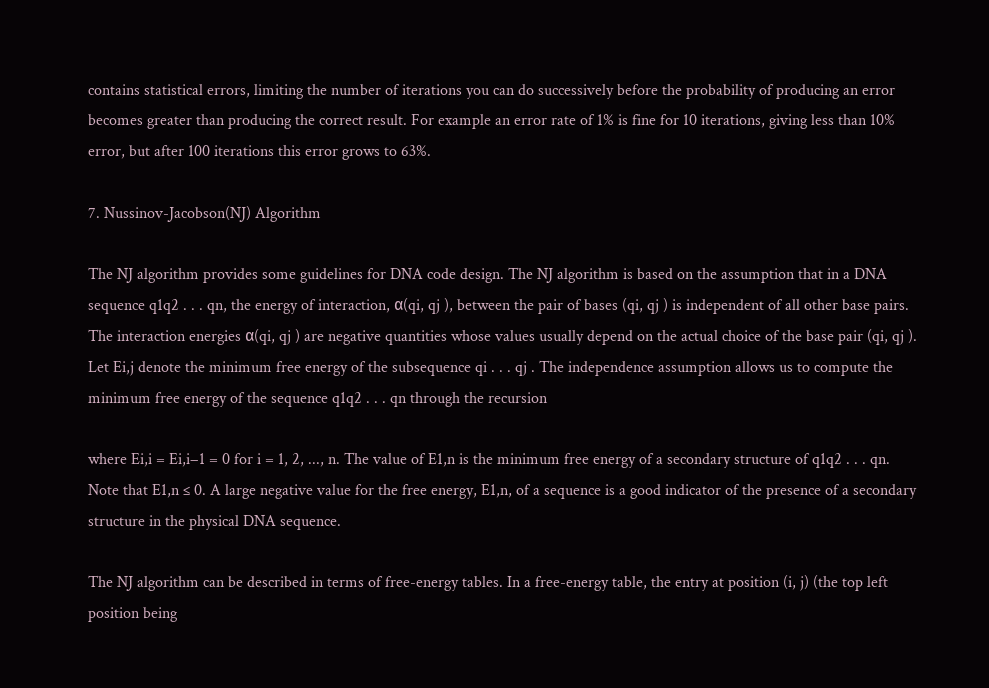contains statistical errors, limiting the number of iterations you can do successively before the probability of producing an error becomes greater than producing the correct result. For example an error rate of 1% is fine for 10 iterations, giving less than 10% error, but after 100 iterations this error grows to 63%.

7. Nussinov-Jacobson(NJ) Algorithm

The NJ algorithm provides some guidelines for DNA code design. The NJ algorithm is based on the assumption that in a DNA sequence q1q2 . . . qn, the energy of interaction, α(qi, qj ), between the pair of bases (qi, qj ) is independent of all other base pairs. The interaction energies α(qi, qj ) are negative quantities whose values usually depend on the actual choice of the base pair (qi, qj ). Let Ei,j denote the minimum free energy of the subsequence qi . . . qj . The independence assumption allows us to compute the minimum free energy of the sequence q1q2 . . . qn through the recursion

where Ei,i = Ei,i−1 = 0 for i = 1, 2, ..., n. The value of E1,n is the minimum free energy of a secondary structure of q1q2 . . . qn. Note that E1,n ≤ 0. A large negative value for the free energy, E1,n, of a sequence is a good indicator of the presence of a secondary structure in the physical DNA sequence.

The NJ algorithm can be described in terms of free-energy tables. In a free-energy table, the entry at position (i, j) (the top left position being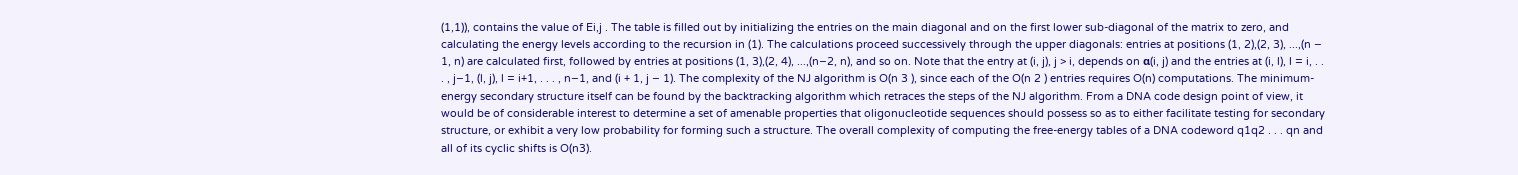(1,1)), contains the value of Ei,j . The table is filled out by initializing the entries on the main diagonal and on the first lower sub-diagonal of the matrix to zero, and calculating the energy levels according to the recursion in (1). The calculations proceed successively through the upper diagonals: entries at positions (1, 2),(2, 3), ...,(n − 1, n) are calculated first, followed by entries at positions (1, 3),(2, 4), ...,(n−2, n), and so on. Note that the entry at (i, j), j > i, depends on α(i, j) and the entries at (i, l), l = i, . . . , j−1, (l, j), l = i+1, . . . , n−1, and (i + 1, j − 1). The complexity of the NJ algorithm is O(n 3 ), since each of the O(n 2 ) entries requires O(n) computations. The minimum-energy secondary structure itself can be found by the backtracking algorithm which retraces the steps of the NJ algorithm. From a DNA code design point of view, it would be of considerable interest to determine a set of amenable properties that oligonucleotide sequences should possess so as to either facilitate testing for secondary structure, or exhibit a very low probability for forming such a structure. The overall complexity of computing the free-energy tables of a DNA codeword q1q2 . . . qn and all of its cyclic shifts is O(n3).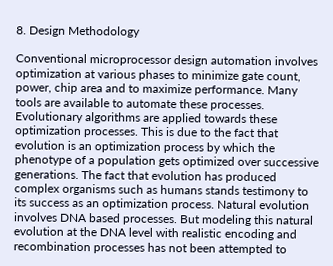8. Design Methodology

Conventional microprocessor design automation involves optimization at various phases to minimize gate count, power, chip area and to maximize performance. Many tools are available to automate these processes. Evolutionary algorithms are applied towards these optimization processes. This is due to the fact that evolution is an optimization process by which the phenotype of a population gets optimized over successive generations. The fact that evolution has produced complex organisms such as humans stands testimony to its success as an optimization process. Natural evolution involves DNA based processes. But modeling this natural evolution at the DNA level with realistic encoding and recombination processes has not been attempted to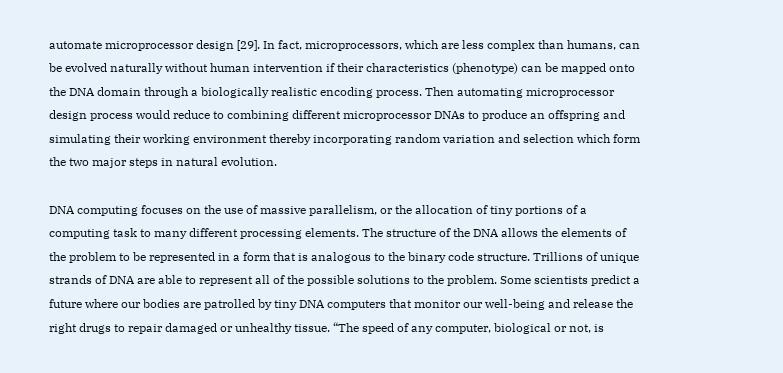automate microprocessor design [29]. In fact, microprocessors, which are less complex than humans, can be evolved naturally without human intervention if their characteristics (phenotype) can be mapped onto the DNA domain through a biologically realistic encoding process. Then automating microprocessor design process would reduce to combining different microprocessor DNAs to produce an offspring and simulating their working environment thereby incorporating random variation and selection which form the two major steps in natural evolution.

DNA computing focuses on the use of massive parallelism, or the allocation of tiny portions of a computing task to many different processing elements. The structure of the DNA allows the elements of the problem to be represented in a form that is analogous to the binary code structure. Trillions of unique strands of DNA are able to represent all of the possible solutions to the problem. Some scientists predict a future where our bodies are patrolled by tiny DNA computers that monitor our well-being and release the right drugs to repair damaged or unhealthy tissue. “The speed of any computer, biological or not, is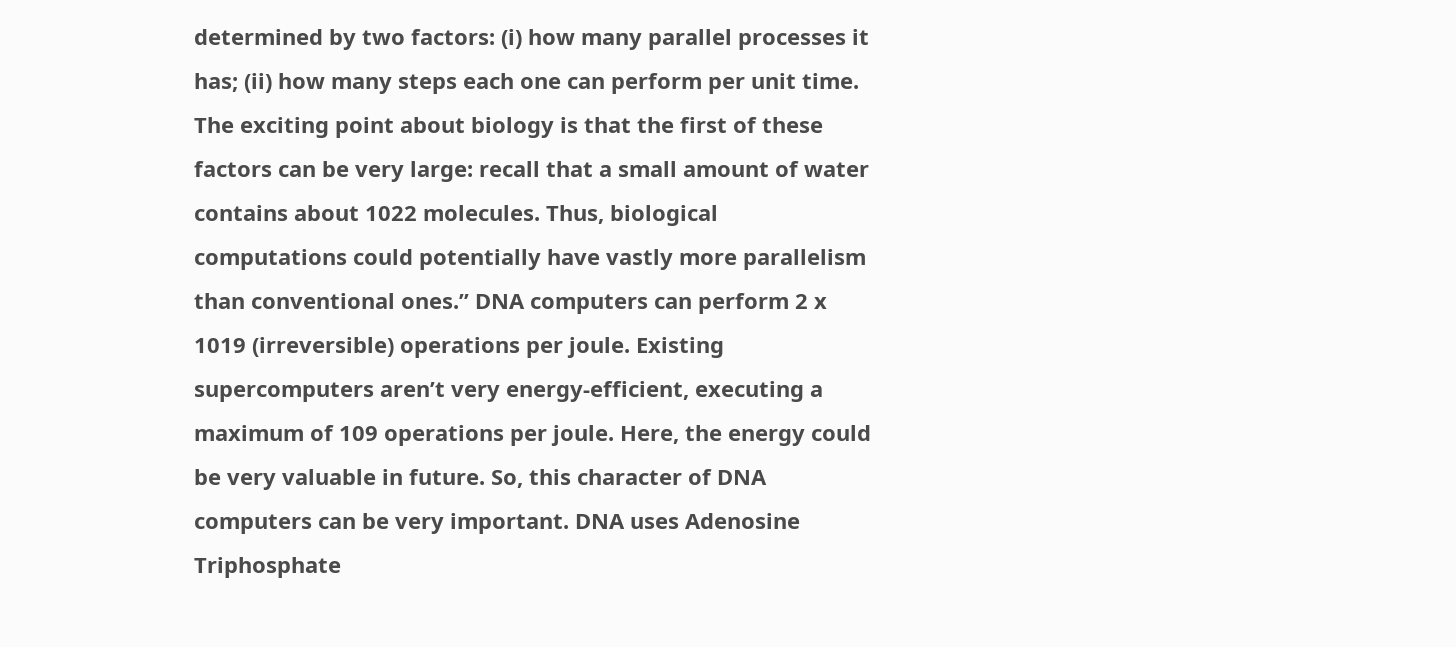determined by two factors: (i) how many parallel processes it has; (ii) how many steps each one can perform per unit time. The exciting point about biology is that the first of these factors can be very large: recall that a small amount of water contains about 1022 molecules. Thus, biological computations could potentially have vastly more parallelism than conventional ones.” DNA computers can perform 2 x 1019 (irreversible) operations per joule. Existing supercomputers aren’t very energy-efficient, executing a maximum of 109 operations per joule. Here, the energy could be very valuable in future. So, this character of DNA computers can be very important. DNA uses Adenosine Triphosphate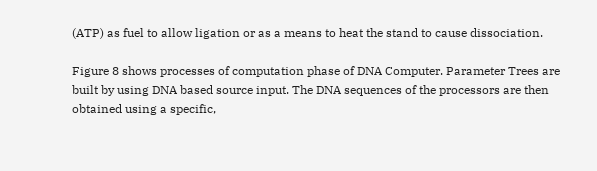(ATP) as fuel to allow ligation or as a means to heat the stand to cause dissociation.

Figure 8 shows processes of computation phase of DNA Computer. Parameter Trees are built by using DNA based source input. The DNA sequences of the processors are then obtained using a specific,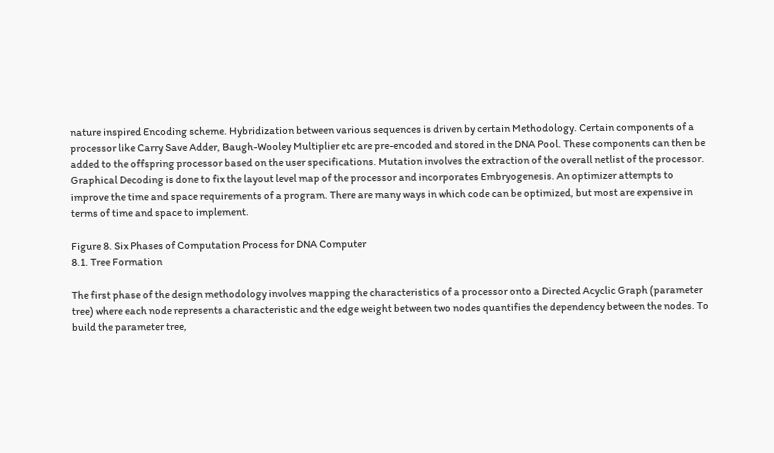nature inspired Encoding scheme. Hybridization between various sequences is driven by certain Methodology. Certain components of a processor like Carry Save Adder, Baugh-Wooley Multiplier etc are pre-encoded and stored in the DNA Pool. These components can then be added to the offspring processor based on the user specifications. Mutation involves the extraction of the overall netlist of the processor. Graphical Decoding is done to fix the layout level map of the processor and incorporates Embryogenesis. An optimizer attempts to improve the time and space requirements of a program. There are many ways in which code can be optimized, but most are expensive in terms of time and space to implement.

Figure 8. Six Phases of Computation Process for DNA Computer
8.1. Tree Formation

The first phase of the design methodology involves mapping the characteristics of a processor onto a Directed Acyclic Graph (parameter tree) where each node represents a characteristic and the edge weight between two nodes quantifies the dependency between the nodes. To build the parameter tree,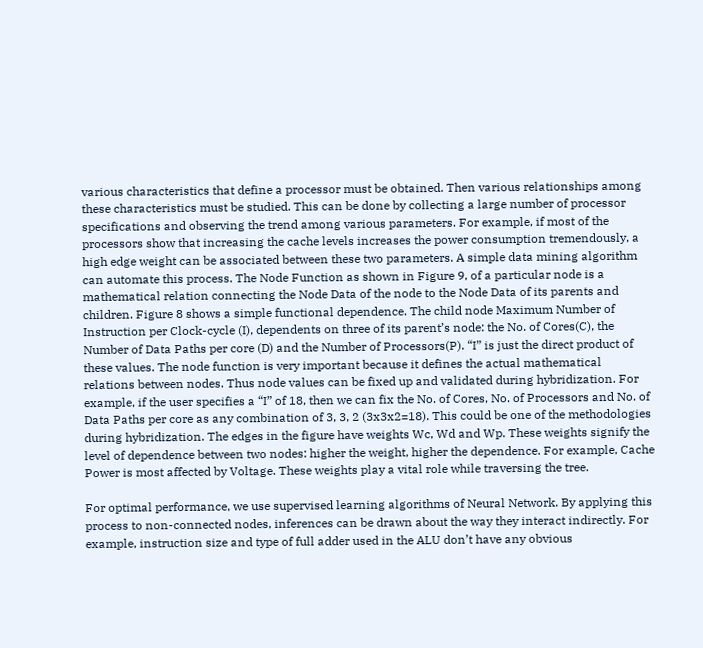various characteristics that define a processor must be obtained. Then various relationships among these characteristics must be studied. This can be done by collecting a large number of processor specifications and observing the trend among various parameters. For example, if most of the processors show that increasing the cache levels increases the power consumption tremendously, a high edge weight can be associated between these two parameters. A simple data mining algorithm can automate this process. The Node Function as shown in Figure 9, of a particular node is a mathematical relation connecting the Node Data of the node to the Node Data of its parents and children. Figure 8 shows a simple functional dependence. The child node Maximum Number of Instruction per Clock-cycle (I), dependents on three of its parent’s node: the No. of Cores(C), the Number of Data Paths per core (D) and the Number of Processors(P). “I” is just the direct product of these values. The node function is very important because it defines the actual mathematical relations between nodes. Thus node values can be fixed up and validated during hybridization. For example, if the user specifies a “I” of 18, then we can fix the No. of Cores, No. of Processors and No. of Data Paths per core as any combination of 3, 3, 2 (3x3x2=18). This could be one of the methodologies during hybridization. The edges in the figure have weights Wc, Wd and Wp. These weights signify the level of dependence between two nodes: higher the weight, higher the dependence. For example, Cache Power is most affected by Voltage. These weights play a vital role while traversing the tree.

For optimal performance, we use supervised learning algorithms of Neural Network. By applying this process to non-connected nodes, inferences can be drawn about the way they interact indirectly. For example, instruction size and type of full adder used in the ALU don’t have any obvious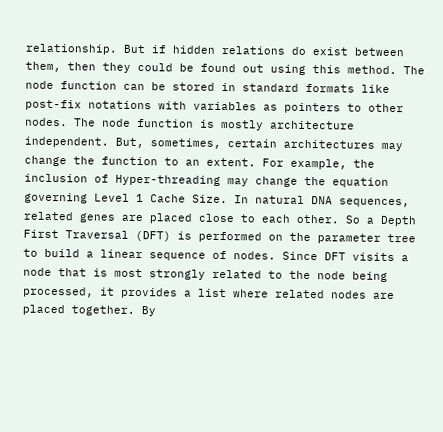relationship. But if hidden relations do exist between them, then they could be found out using this method. The node function can be stored in standard formats like post-fix notations with variables as pointers to other nodes. The node function is mostly architecture independent. But, sometimes, certain architectures may change the function to an extent. For example, the inclusion of Hyper-threading may change the equation governing Level 1 Cache Size. In natural DNA sequences, related genes are placed close to each other. So a Depth First Traversal (DFT) is performed on the parameter tree to build a linear sequence of nodes. Since DFT visits a node that is most strongly related to the node being processed, it provides a list where related nodes are placed together. By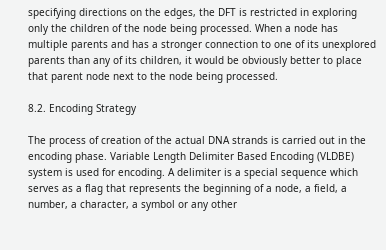specifying directions on the edges, the DFT is restricted in exploring only the children of the node being processed. When a node has multiple parents and has a stronger connection to one of its unexplored parents than any of its children, it would be obviously better to place that parent node next to the node being processed.

8.2. Encoding Strategy

The process of creation of the actual DNA strands is carried out in the encoding phase. Variable Length Delimiter Based Encoding (VLDBE) system is used for encoding. A delimiter is a special sequence which serves as a flag that represents the beginning of a node, a field, a number, a character, a symbol or any other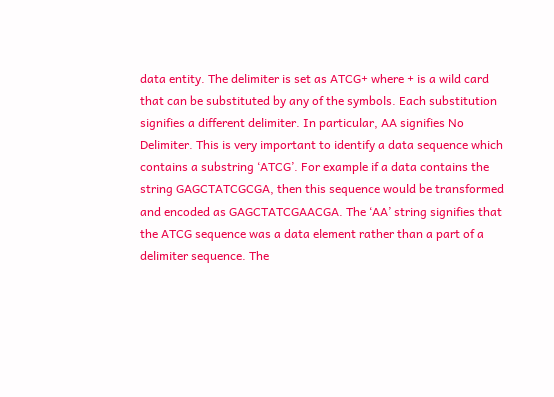data entity. The delimiter is set as ATCG+ where + is a wild card that can be substituted by any of the symbols. Each substitution signifies a different delimiter. In particular, AA signifies No Delimiter. This is very important to identify a data sequence which contains a substring ‘ATCG’. For example if a data contains the string GAGCTATCGCGA, then this sequence would be transformed and encoded as GAGCTATCGAACGA. The ‘AA’ string signifies that the ATCG sequence was a data element rather than a part of a delimiter sequence. The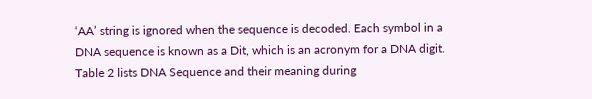‘AA’ string is ignored when the sequence is decoded. Each symbol in a DNA sequence is known as a Dit, which is an acronym for a DNA digit. Table 2 lists DNA Sequence and their meaning during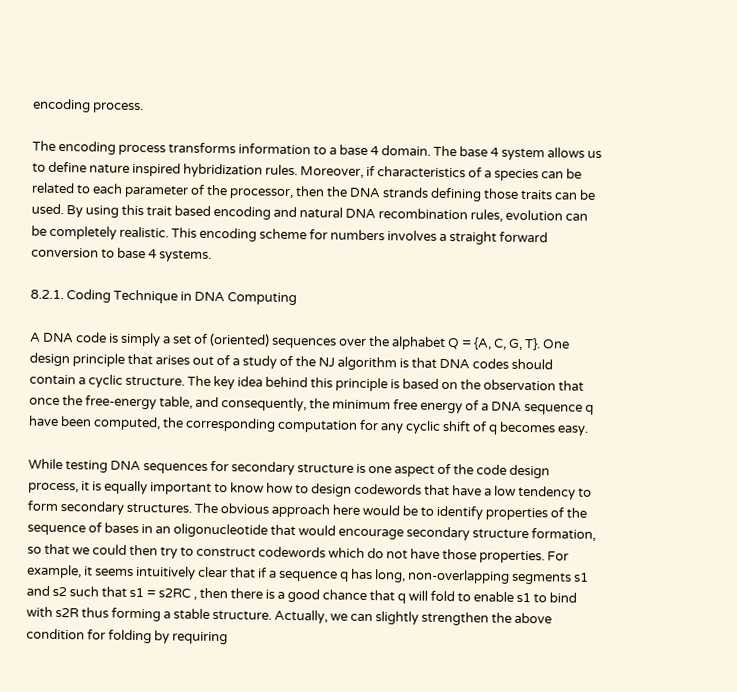encoding process.

The encoding process transforms information to a base 4 domain. The base 4 system allows us to define nature inspired hybridization rules. Moreover, if characteristics of a species can be related to each parameter of the processor, then the DNA strands defining those traits can be used. By using this trait based encoding and natural DNA recombination rules, evolution can be completely realistic. This encoding scheme for numbers involves a straight forward conversion to base 4 systems.

8.2.1. Coding Technique in DNA Computing

A DNA code is simply a set of (oriented) sequences over the alphabet Q = {A, C, G, T}. One design principle that arises out of a study of the NJ algorithm is that DNA codes should contain a cyclic structure. The key idea behind this principle is based on the observation that once the free-energy table, and consequently, the minimum free energy of a DNA sequence q have been computed, the corresponding computation for any cyclic shift of q becomes easy.

While testing DNA sequences for secondary structure is one aspect of the code design process, it is equally important to know how to design codewords that have a low tendency to form secondary structures. The obvious approach here would be to identify properties of the sequence of bases in an oligonucleotide that would encourage secondary structure formation, so that we could then try to construct codewords which do not have those properties. For example, it seems intuitively clear that if a sequence q has long, non-overlapping segments s1 and s2 such that s1 = s2RC , then there is a good chance that q will fold to enable s1 to bind with s2R thus forming a stable structure. Actually, we can slightly strengthen the above condition for folding by requiring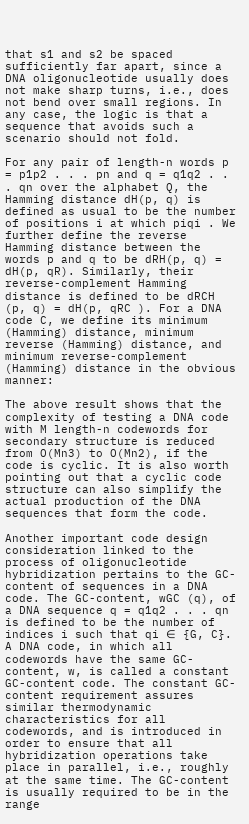that s1 and s2 be spaced sufficiently far apart, since a DNA oligonucleotide usually does not make sharp turns, i.e., does not bend over small regions. In any case, the logic is that a sequence that avoids such a scenario should not fold.

For any pair of length-n words p = p1p2 . . . pn and q = q1q2 . . . qn over the alphabet Q, the Hamming distance dH(p, q) is defined as usual to be the number of positions i at which piqi . We further define the reverse Hamming distance between the words p and q to be dRH(p, q) = dH(p, qR). Similarly, their reverse-complement Hamming distance is defined to be dRCH (p, q) = dH(p, qRC ). For a DNA code C, we define its minimum (Hamming) distance, minimum reverse (Hamming) distance, and minimum reverse-complement (Hamming) distance in the obvious manner:

The above result shows that the complexity of testing a DNA code with M length-n codewords for secondary structure is reduced from O(Mn3) to O(Mn2), if the code is cyclic. It is also worth pointing out that a cyclic code structure can also simplify the actual production of the DNA sequences that form the code.

Another important code design consideration linked to the process of oligonucleotide hybridization pertains to the GC-content of sequences in a DNA code. The GC-content, wGC (q), of a DNA sequence q = q1q2 . . . qn is defined to be the number of indices i such that qi ∈ {G, C}. A DNA code, in which all codewords have the same GC-content, w, is called a constant GC-content code. The constant GC-content requirement assures similar thermodynamic characteristics for all codewords, and is introduced in order to ensure that all hybridization operations take place in parallel, i.e., roughly at the same time. The GC-content is usually required to be in the range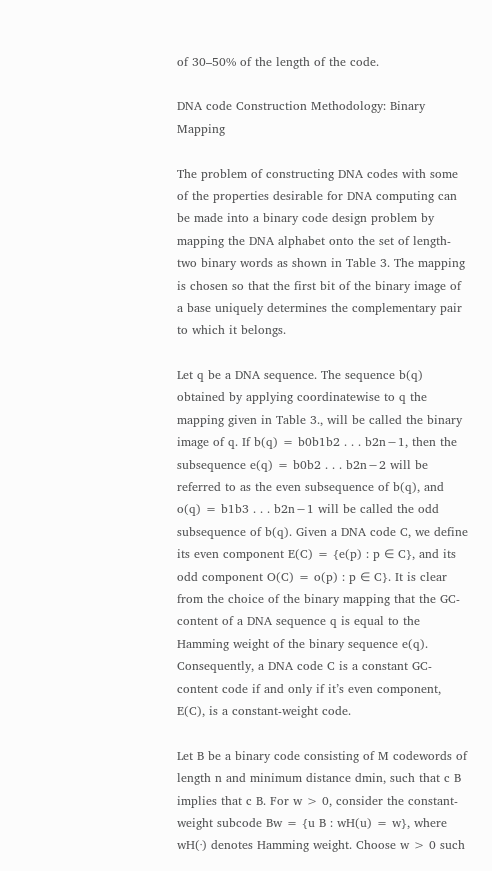of 30–50% of the length of the code.

DNA code Construction Methodology: Binary Mapping

The problem of constructing DNA codes with some of the properties desirable for DNA computing can be made into a binary code design problem by mapping the DNA alphabet onto the set of length-two binary words as shown in Table 3. The mapping is chosen so that the first bit of the binary image of a base uniquely determines the complementary pair to which it belongs.

Let q be a DNA sequence. The sequence b(q) obtained by applying coordinatewise to q the mapping given in Table 3., will be called the binary image of q. If b(q) = b0b1b2 . . . b2n−1, then the subsequence e(q) = b0b2 . . . b2n−2 will be referred to as the even subsequence of b(q), and o(q) = b1b3 . . . b2n−1 will be called the odd subsequence of b(q). Given a DNA code C, we define its even component E(C) = {e(p) : p ∈ C}, and its odd component O(C) = o(p) : p ∈ C}. It is clear from the choice of the binary mapping that the GC-content of a DNA sequence q is equal to the Hamming weight of the binary sequence e(q). Consequently, a DNA code C is a constant GC-content code if and only if it’s even component, E(C), is a constant-weight code.

Let B be a binary code consisting of M codewords of length n and minimum distance dmin, such that c B implies that c B. For w > 0, consider the constant-weight subcode Bw = {u B : wH(u) = w}, where wH(·) denotes Hamming weight. Choose w > 0 such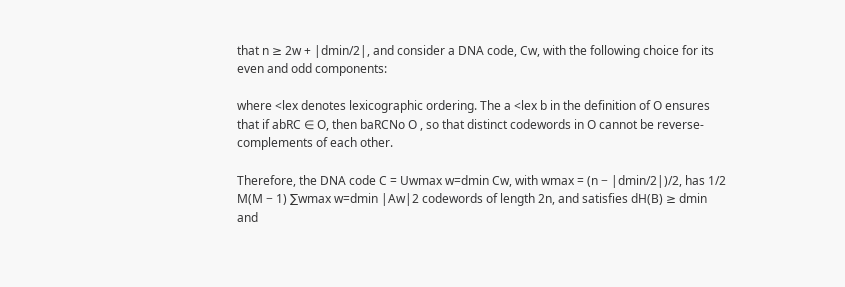that n ≥ 2w + |dmin/2|, and consider a DNA code, Cw, with the following choice for its even and odd components:

where <lex denotes lexicographic ordering. The a <lex b in the definition of O ensures that if abRC ∈ O, then baRCNo O , so that distinct codewords in O cannot be reverse-complements of each other.

Therefore, the DNA code C = Uwmax w=dmin Cw, with wmax = (n − |dmin/2|)/2, has 1/2 M(M − 1) ∑wmax w=dmin |Aw|2 codewords of length 2n, and satisfies dH(B) ≥ dmin and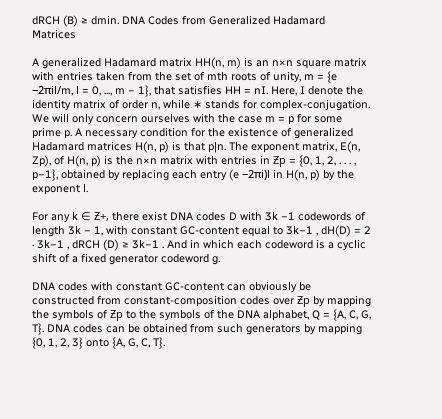dRCH (B) ≥ dmin. DNA Codes from Generalized Hadamard Matrices

A generalized Hadamard matrix HH(n, m) is an n×n square matrix with entries taken from the set of mth roots of unity, m = {e −2πil/m, l = 0, ..., m − 1}, that satisfies HH = nI. Here, I denote the identity matrix of order n, while ∗ stands for complex-conjugation. We will only concern ourselves with the case m = p for some prime p. A necessary condition for the existence of generalized Hadamard matrices H(n, p) is that p|n. The exponent matrix, E(n, Zp), of H(n, p) is the n×n matrix with entries in Ƶp = {0, 1, 2, . . . , p−1}, obtained by replacing each entry (e −2πi)l in H(n, p) by the exponent l.

For any k ∈ Ƶ+, there exist DNA codes D with 3k −1 codewords of length 3k − 1, with constant GC-content equal to 3k−1 , dH(D) = 2 · 3k−1 , dRCH (D) ≥ 3k−1 . And in which each codeword is a cyclic shift of a fixed generator codeword g.

DNA codes with constant GC-content can obviously be constructed from constant-composition codes over Ƶp by mapping the symbols of Ƶp to the symbols of the DNA alphabet, Q = {A, C, G, T}. DNA codes can be obtained from such generators by mapping {0, 1, 2, 3} onto {A, G, C, T}.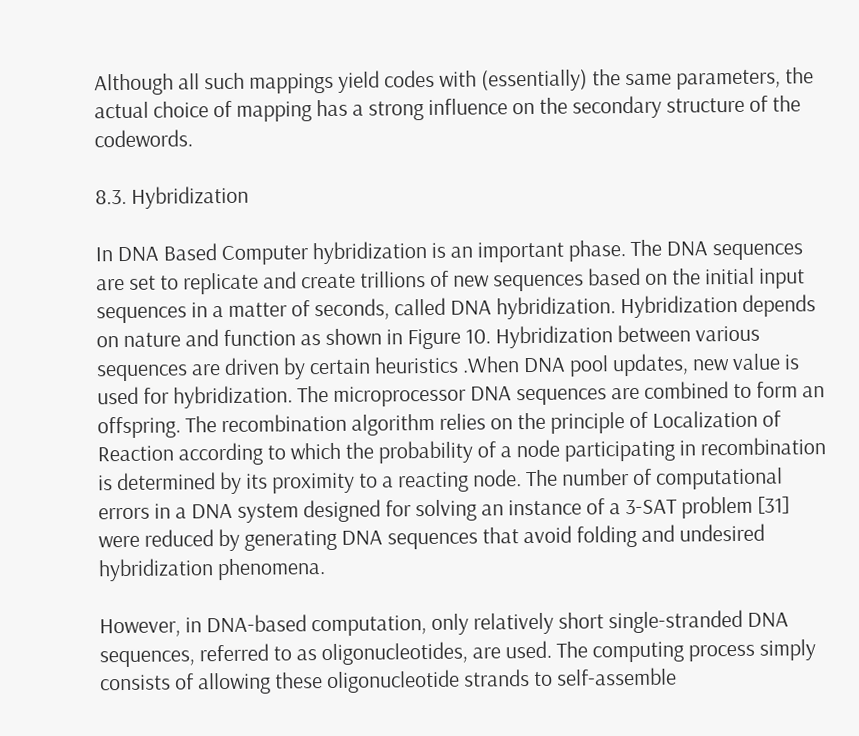Although all such mappings yield codes with (essentially) the same parameters, the actual choice of mapping has a strong influence on the secondary structure of the codewords.

8.3. Hybridization

In DNA Based Computer hybridization is an important phase. The DNA sequences are set to replicate and create trillions of new sequences based on the initial input sequences in a matter of seconds, called DNA hybridization. Hybridization depends on nature and function as shown in Figure 10. Hybridization between various sequences are driven by certain heuristics .When DNA pool updates, new value is used for hybridization. The microprocessor DNA sequences are combined to form an offspring. The recombination algorithm relies on the principle of Localization of Reaction according to which the probability of a node participating in recombination is determined by its proximity to a reacting node. The number of computational errors in a DNA system designed for solving an instance of a 3-SAT problem [31] were reduced by generating DNA sequences that avoid folding and undesired hybridization phenomena.

However, in DNA-based computation, only relatively short single-stranded DNA sequences, referred to as oligonucleotides, are used. The computing process simply consists of allowing these oligonucleotide strands to self-assemble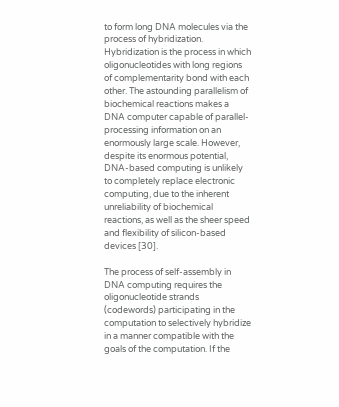to form long DNA molecules via the process of hybridization. Hybridization is the process in which oligonucleotides with long regions of complementarity bond with each other. The astounding parallelism of biochemical reactions makes a DNA computer capable of parallel-processing information on an enormously large scale. However, despite its enormous potential, DNA-based computing is unlikely to completely replace electronic computing, due to the inherent unreliability of biochemical reactions, as well as the sheer speed and flexibility of silicon-based devices [30].

The process of self-assembly in DNA computing requires the oligonucleotide strands (codewords) participating in the computation to selectively hybridize in a manner compatible with the goals of the computation. If the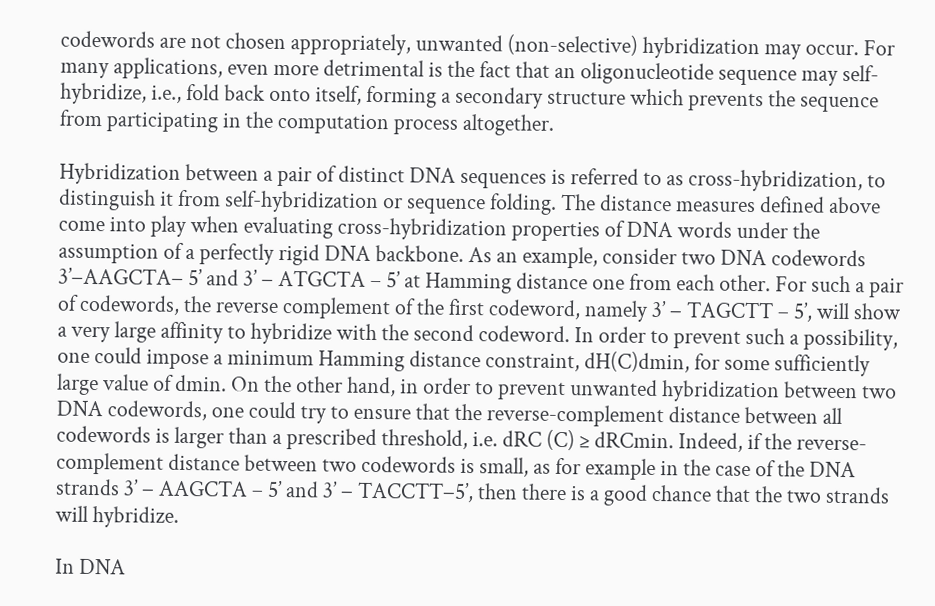codewords are not chosen appropriately, unwanted (non-selective) hybridization may occur. For many applications, even more detrimental is the fact that an oligonucleotide sequence may self-hybridize, i.e., fold back onto itself, forming a secondary structure which prevents the sequence from participating in the computation process altogether.

Hybridization between a pair of distinct DNA sequences is referred to as cross-hybridization, to distinguish it from self-hybridization or sequence folding. The distance measures defined above come into play when evaluating cross-hybridization properties of DNA words under the assumption of a perfectly rigid DNA backbone. As an example, consider two DNA codewords 3’−AAGCTA− 5’ and 3’ − ATGCTA – 5’ at Hamming distance one from each other. For such a pair of codewords, the reverse complement of the first codeword, namely 3’ − TAGCTT – 5’, will show a very large affinity to hybridize with the second codeword. In order to prevent such a possibility, one could impose a minimum Hamming distance constraint, dH(C)dmin, for some sufficiently large value of dmin. On the other hand, in order to prevent unwanted hybridization between two DNA codewords, one could try to ensure that the reverse-complement distance between all codewords is larger than a prescribed threshold, i.e. dRC (C) ≥ dRCmin. Indeed, if the reverse-complement distance between two codewords is small, as for example in the case of the DNA strands 3’ − AAGCTA – 5’ and 3’ − TACCTT−5’, then there is a good chance that the two strands will hybridize.

In DNA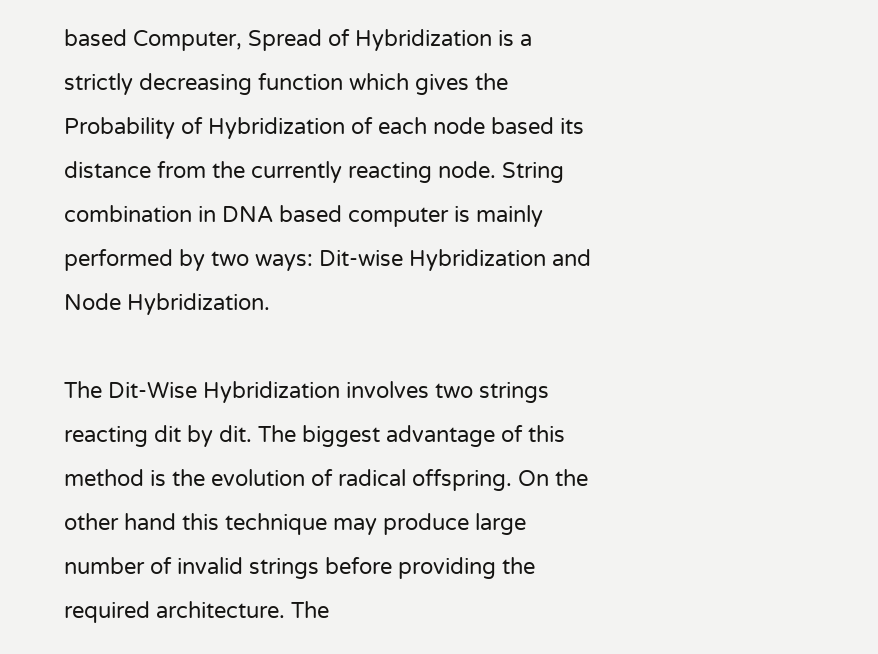based Computer, Spread of Hybridization is a strictly decreasing function which gives the Probability of Hybridization of each node based its distance from the currently reacting node. String combination in DNA based computer is mainly performed by two ways: Dit-wise Hybridization and Node Hybridization.

The Dit-Wise Hybridization involves two strings reacting dit by dit. The biggest advantage of this method is the evolution of radical offspring. On the other hand this technique may produce large number of invalid strings before providing the required architecture. The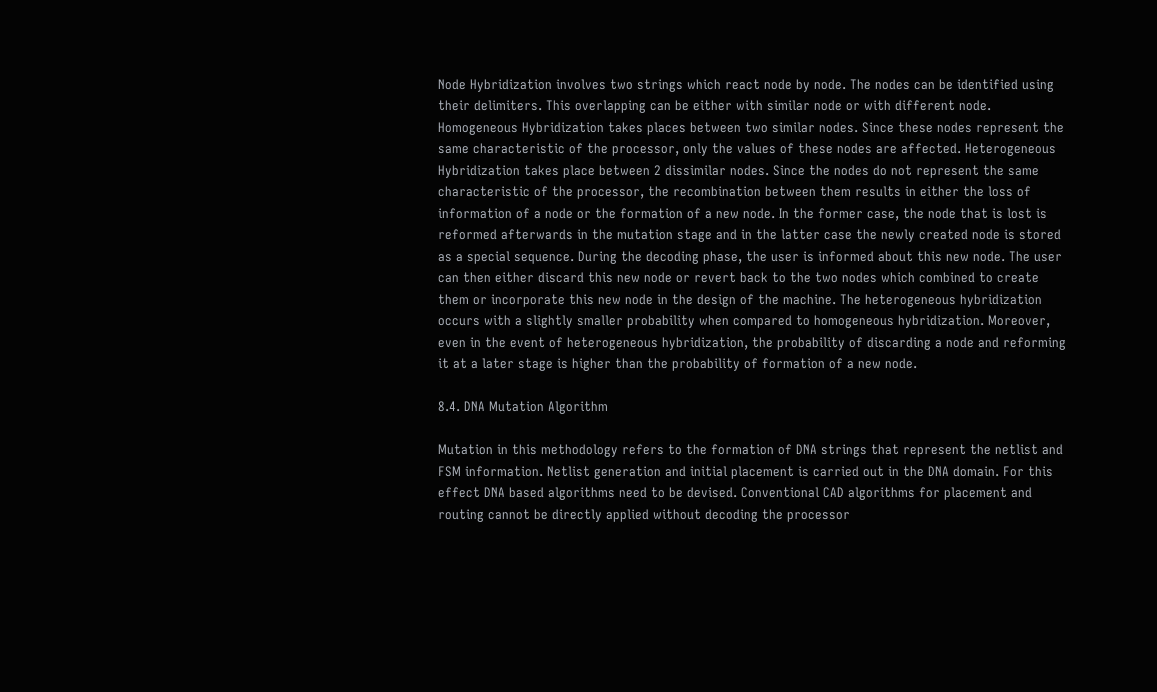Node Hybridization involves two strings which react node by node. The nodes can be identified using their delimiters. This overlapping can be either with similar node or with different node. Homogeneous Hybridization takes places between two similar nodes. Since these nodes represent the same characteristic of the processor, only the values of these nodes are affected. Heterogeneous Hybridization takes place between 2 dissimilar nodes. Since the nodes do not represent the same characteristic of the processor, the recombination between them results in either the loss of information of a node or the formation of a new node. In the former case, the node that is lost is reformed afterwards in the mutation stage and in the latter case the newly created node is stored as a special sequence. During the decoding phase, the user is informed about this new node. The user can then either discard this new node or revert back to the two nodes which combined to create them or incorporate this new node in the design of the machine. The heterogeneous hybridization occurs with a slightly smaller probability when compared to homogeneous hybridization. Moreover, even in the event of heterogeneous hybridization, the probability of discarding a node and reforming it at a later stage is higher than the probability of formation of a new node.

8.4. DNA Mutation Algorithm

Mutation in this methodology refers to the formation of DNA strings that represent the netlist and FSM information. Netlist generation and initial placement is carried out in the DNA domain. For this effect DNA based algorithms need to be devised. Conventional CAD algorithms for placement and routing cannot be directly applied without decoding the processor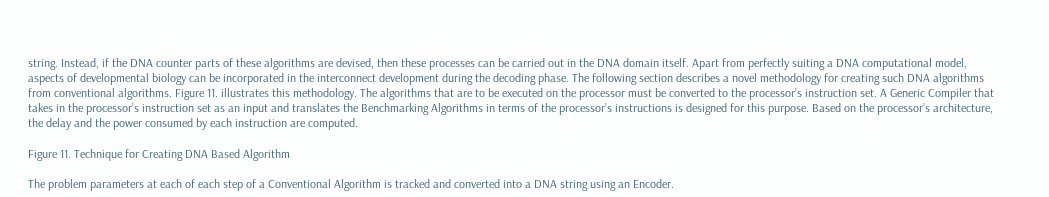string. Instead, if the DNA counter parts of these algorithms are devised, then these processes can be carried out in the DNA domain itself. Apart from perfectly suiting a DNA computational model, aspects of developmental biology can be incorporated in the interconnect development during the decoding phase. The following section describes a novel methodology for creating such DNA algorithms from conventional algorithms. Figure 11. illustrates this methodology. The algorithms that are to be executed on the processor must be converted to the processor’s instruction set. A Generic Compiler that takes in the processor’s instruction set as an input and translates the Benchmarking Algorithms in terms of the processor’s instructions is designed for this purpose. Based on the processor’s architecture, the delay and the power consumed by each instruction are computed.

Figure 11. Technique for Creating DNA Based Algorithm

The problem parameters at each of each step of a Conventional Algorithm is tracked and converted into a DNA string using an Encoder.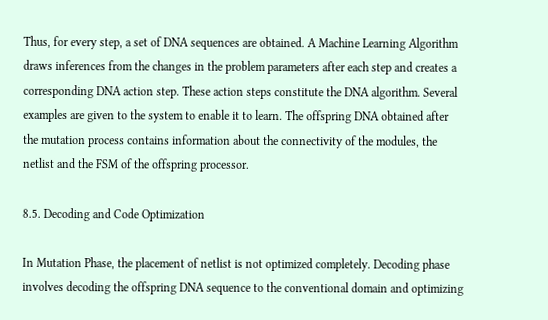Thus, for every step, a set of DNA sequences are obtained. A Machine Learning Algorithm draws inferences from the changes in the problem parameters after each step and creates a corresponding DNA action step. These action steps constitute the DNA algorithm. Several examples are given to the system to enable it to learn. The offspring DNA obtained after the mutation process contains information about the connectivity of the modules, the netlist and the FSM of the offspring processor.

8.5. Decoding and Code Optimization

In Mutation Phase, the placement of netlist is not optimized completely. Decoding phase involves decoding the offspring DNA sequence to the conventional domain and optimizing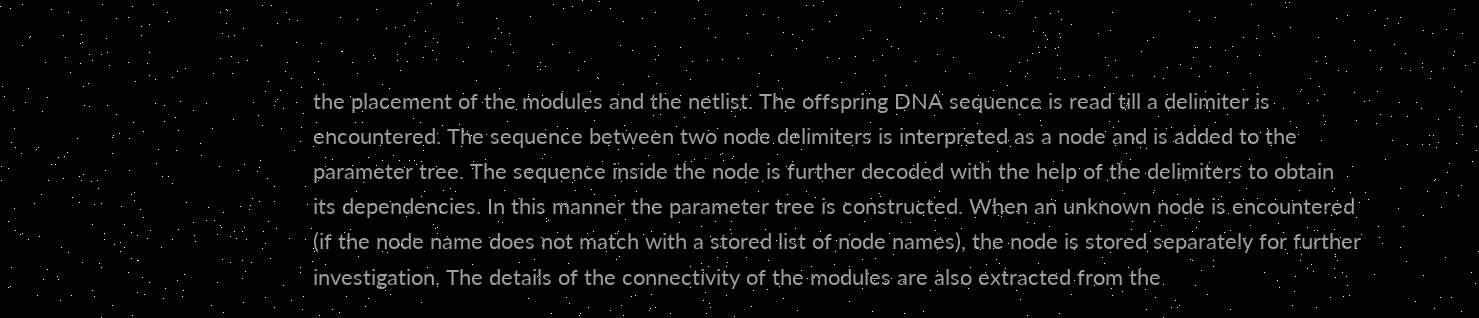the placement of the modules and the netlist. The offspring DNA sequence is read till a delimiter is encountered. The sequence between two node delimiters is interpreted as a node and is added to the parameter tree. The sequence inside the node is further decoded with the help of the delimiters to obtain its dependencies. In this manner the parameter tree is constructed. When an unknown node is encountered (if the node name does not match with a stored list of node names), the node is stored separately for further investigation. The details of the connectivity of the modules are also extracted from the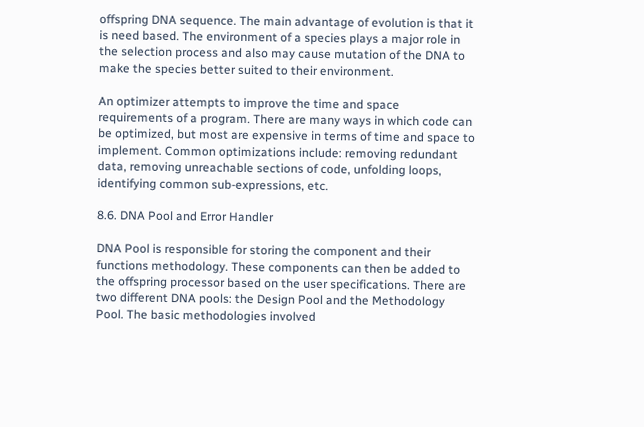offspring DNA sequence. The main advantage of evolution is that it is need based. The environment of a species plays a major role in the selection process and also may cause mutation of the DNA to make the species better suited to their environment.

An optimizer attempts to improve the time and space requirements of a program. There are many ways in which code can be optimized, but most are expensive in terms of time and space to implement. Common optimizations include: removing redundant data, removing unreachable sections of code, unfolding loops, identifying common sub-expressions, etc.

8.6. DNA Pool and Error Handler

DNA Pool is responsible for storing the component and their functions methodology. These components can then be added to the offspring processor based on the user specifications. There are two different DNA pools: the Design Pool and the Methodology Pool. The basic methodologies involved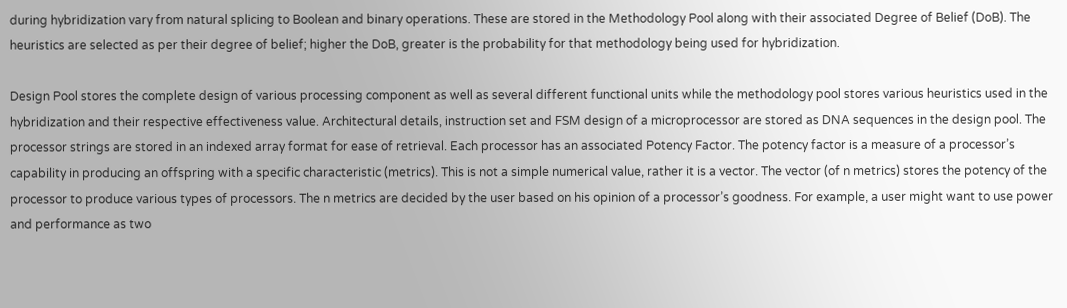during hybridization vary from natural splicing to Boolean and binary operations. These are stored in the Methodology Pool along with their associated Degree of Belief (DoB). The heuristics are selected as per their degree of belief; higher the DoB, greater is the probability for that methodology being used for hybridization.

Design Pool stores the complete design of various processing component as well as several different functional units while the methodology pool stores various heuristics used in the hybridization and their respective effectiveness value. Architectural details, instruction set and FSM design of a microprocessor are stored as DNA sequences in the design pool. The processor strings are stored in an indexed array format for ease of retrieval. Each processor has an associated Potency Factor. The potency factor is a measure of a processor’s capability in producing an offspring with a specific characteristic (metrics). This is not a simple numerical value, rather it is a vector. The vector (of n metrics) stores the potency of the processor to produce various types of processors. The n metrics are decided by the user based on his opinion of a processor’s goodness. For example, a user might want to use power and performance as two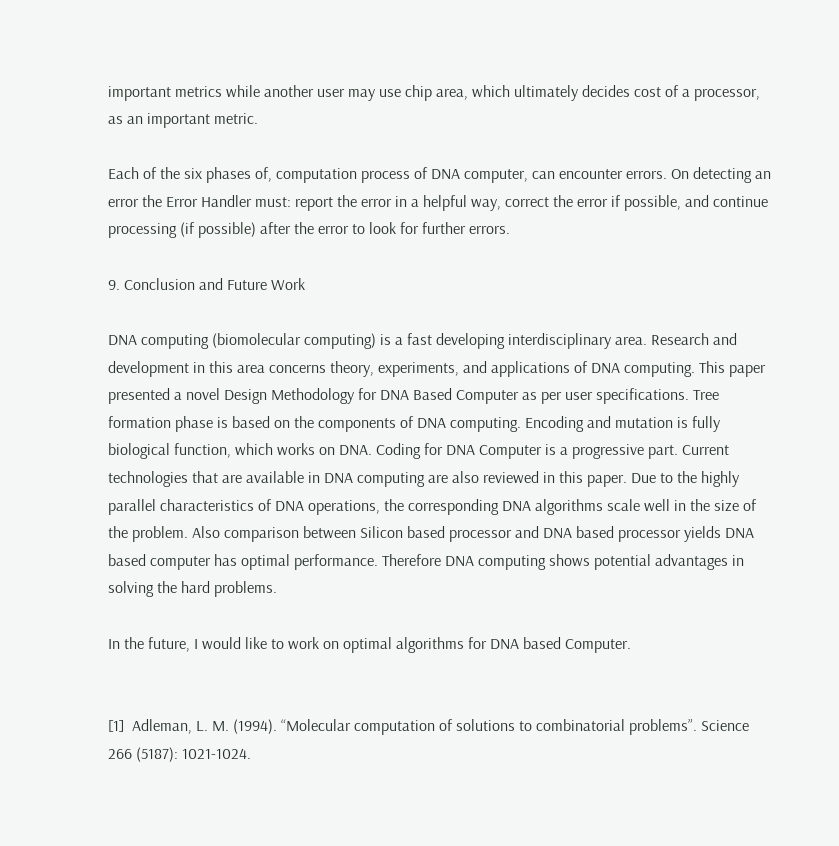important metrics while another user may use chip area, which ultimately decides cost of a processor, as an important metric.

Each of the six phases of, computation process of DNA computer, can encounter errors. On detecting an error the Error Handler must: report the error in a helpful way, correct the error if possible, and continue processing (if possible) after the error to look for further errors.

9. Conclusion and Future Work

DNA computing (biomolecular computing) is a fast developing interdisciplinary area. Research and development in this area concerns theory, experiments, and applications of DNA computing. This paper presented a novel Design Methodology for DNA Based Computer as per user specifications. Tree formation phase is based on the components of DNA computing. Encoding and mutation is fully biological function, which works on DNA. Coding for DNA Computer is a progressive part. Current technologies that are available in DNA computing are also reviewed in this paper. Due to the highly parallel characteristics of DNA operations, the corresponding DNA algorithms scale well in the size of the problem. Also comparison between Silicon based processor and DNA based processor yields DNA based computer has optimal performance. Therefore DNA computing shows potential advantages in solving the hard problems.

In the future, I would like to work on optimal algorithms for DNA based Computer.


[1]  Adleman, L. M. (1994). “Molecular computation of solutions to combinatorial problems”. Science 266 (5187): 1021-1024.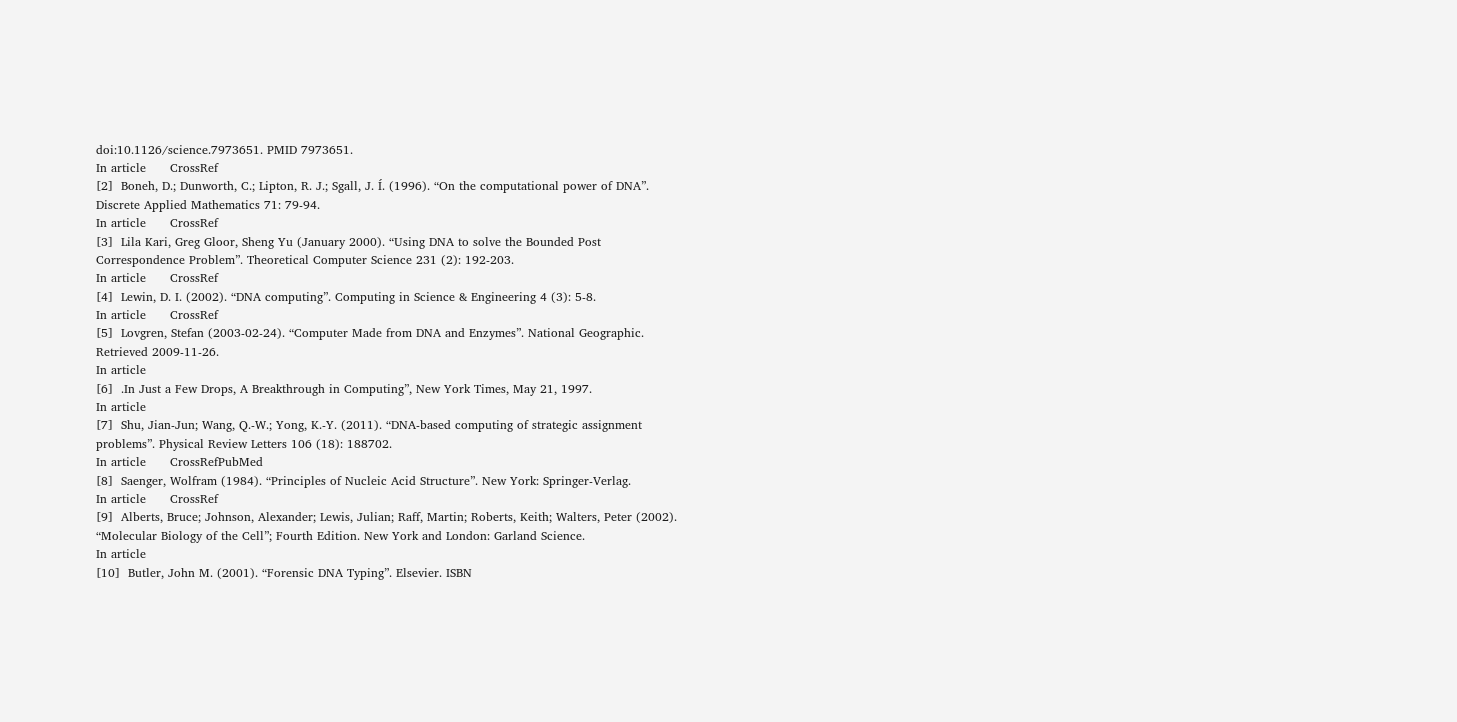doi:10.1126/science.7973651. PMID 7973651.
In article      CrossRef
[2]  Boneh, D.; Dunworth, C.; Lipton, R. J.; Sgall, J. Í. (1996). “On the computational power of DNA”. Discrete Applied Mathematics 71: 79-94.
In article      CrossRef
[3]  Lila Kari, Greg Gloor, Sheng Yu (January 2000). “Using DNA to solve the Bounded Post Correspondence Problem”. Theoretical Computer Science 231 (2): 192-203.
In article      CrossRef
[4]  Lewin, D. I. (2002). “DNA computing”. Computing in Science & Engineering 4 (3): 5-8.
In article      CrossRef
[5]  Lovgren, Stefan (2003-02-24). “Computer Made from DNA and Enzymes”. National Geographic. Retrieved 2009-11-26.
In article
[6]  .In Just a Few Drops, A Breakthrough in Computing”, New York Times, May 21, 1997.
In article
[7]  Shu, Jian-Jun; Wang, Q.-W.; Yong, K.-Y. (2011). “DNA-based computing of strategic assignment problems”. Physical Review Letters 106 (18): 188702.
In article      CrossRefPubMed
[8]  Saenger, Wolfram (1984). “Principles of Nucleic Acid Structure”. New York: Springer-Verlag.
In article      CrossRef
[9]  Alberts, Bruce; Johnson, Alexander; Lewis, Julian; Raff, Martin; Roberts, Keith; Walters, Peter (2002). “Molecular Biology of the Cell”; Fourth Edition. New York and London: Garland Science.
In article
[10]  Butler, John M. (2001). “Forensic DNA Typing”. Elsevier. ISBN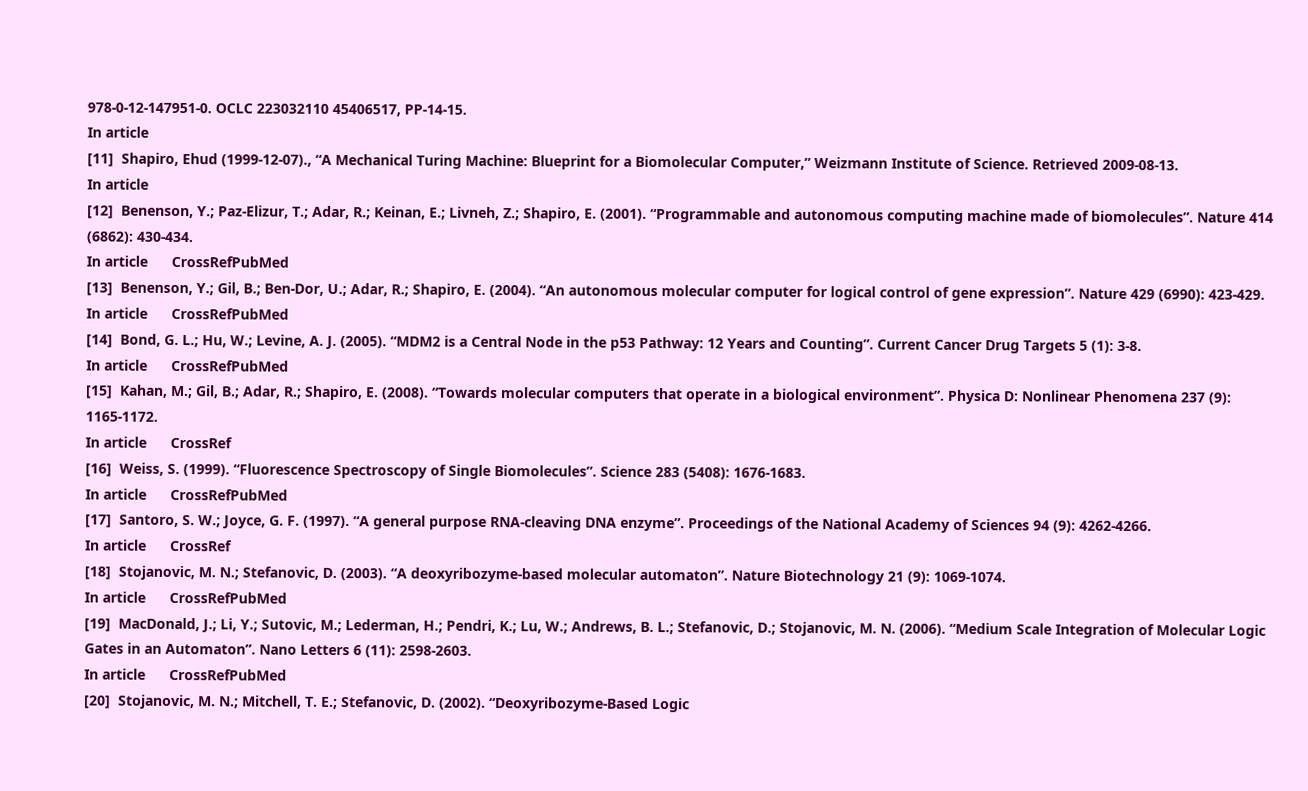978-0-12-147951-0. OCLC 223032110 45406517, PP-14-15.
In article
[11]  Shapiro, Ehud (1999-12-07)., “A Mechanical Turing Machine: Blueprint for a Biomolecular Computer,” Weizmann Institute of Science. Retrieved 2009-08-13.
In article
[12]  Benenson, Y.; Paz-Elizur, T.; Adar, R.; Keinan, E.; Livneh, Z.; Shapiro, E. (2001). “Programmable and autonomous computing machine made of biomolecules”. Nature 414 (6862): 430-434.
In article      CrossRefPubMed
[13]  Benenson, Y.; Gil, B.; Ben-Dor, U.; Adar, R.; Shapiro, E. (2004). “An autonomous molecular computer for logical control of gene expression”. Nature 429 (6990): 423-429.
In article      CrossRefPubMed
[14]  Bond, G. L.; Hu, W.; Levine, A. J. (2005). “MDM2 is a Central Node in the p53 Pathway: 12 Years and Counting”. Current Cancer Drug Targets 5 (1): 3-8.
In article      CrossRefPubMed
[15]  Kahan, M.; Gil, B.; Adar, R.; Shapiro, E. (2008). “Towards molecular computers that operate in a biological environment”. Physica D: Nonlinear Phenomena 237 (9): 1165-1172.
In article      CrossRef
[16]  Weiss, S. (1999). “Fluorescence Spectroscopy of Single Biomolecules”. Science 283 (5408): 1676-1683.
In article      CrossRefPubMed
[17]  Santoro, S. W.; Joyce, G. F. (1997). “A general purpose RNA-cleaving DNA enzyme”. Proceedings of the National Academy of Sciences 94 (9): 4262-4266.
In article      CrossRef
[18]  Stojanovic, M. N.; Stefanovic, D. (2003). “A deoxyribozyme-based molecular automaton”. Nature Biotechnology 21 (9): 1069-1074.
In article      CrossRefPubMed
[19]  MacDonald, J.; Li, Y.; Sutovic, M.; Lederman, H.; Pendri, K.; Lu, W.; Andrews, B. L.; Stefanovic, D.; Stojanovic, M. N. (2006). “Medium Scale Integration of Molecular Logic Gates in an Automaton”. Nano Letters 6 (11): 2598-2603.
In article      CrossRefPubMed
[20]  Stojanovic, M. N.; Mitchell, T. E.; Stefanovic, D. (2002). “Deoxyribozyme-Based Logic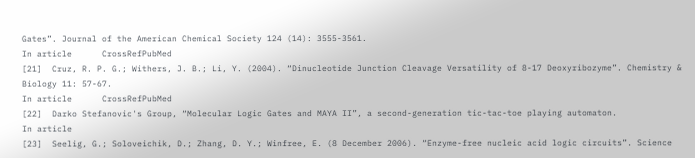Gates”. Journal of the American Chemical Society 124 (14): 3555-3561.
In article      CrossRefPubMed
[21]  Cruz, R. P. G.; Withers, J. B.; Li, Y. (2004). “Dinucleotide Junction Cleavage Versatility of 8-17 Deoxyribozyme”. Chemistry & Biology 11: 57-67.
In article      CrossRefPubMed
[22]  Darko Stefanovic's Group, “Molecular Logic Gates and MAYA II”, a second-generation tic-tac-toe playing automaton.
In article
[23]  Seelig, G.; Soloveichik, D.; Zhang, D. Y.; Winfree, E. (8 December 2006). “Enzyme-free nucleic acid logic circuits”. Science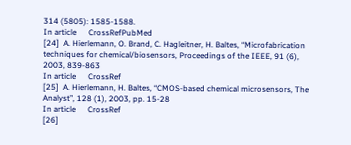314 (5805): 1585-1588.
In article      CrossRefPubMed
[24]  A. Hierlemann, O. Brand, C. Hagleitner, H. Baltes, “Microfabrication techniques for chemical/biosensors, Proceedings of the IEEE, 91 (6), 2003, 839-863
In article      CrossRef
[25]  A. Hierlemann, H. Baltes, “CMOS-based chemical microsensors, The Analyst”, 128 (1), 2003, pp. 15-28
In article      CrossRef
[26]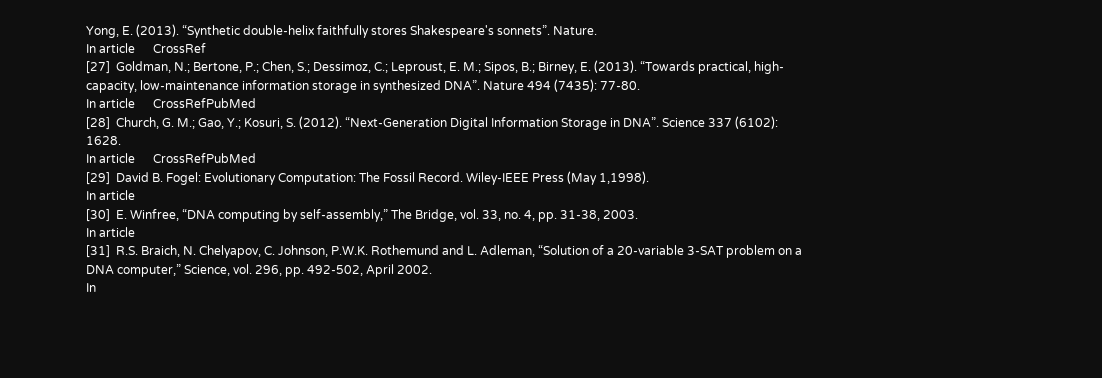Yong, E. (2013). “Synthetic double-helix faithfully stores Shakespeare's sonnets”. Nature.
In article      CrossRef
[27]  Goldman, N.; Bertone, P.; Chen, S.; Dessimoz, C.; Leproust, E. M.; Sipos, B.; Birney, E. (2013). “Towards practical, high-capacity, low-maintenance information storage in synthesized DNA”. Nature 494 (7435): 77-80.
In article      CrossRefPubMed
[28]  Church, G. M.; Gao, Y.; Kosuri, S. (2012). “Next-Generation Digital Information Storage in DNA”. Science 337 (6102): 1628.
In article      CrossRefPubMed
[29]  David B. Fogel: Evolutionary Computation: The Fossil Record. Wiley-IEEE Press (May 1,1998).
In article
[30]  E. Winfree, “DNA computing by self-assembly,” The Bridge, vol. 33, no. 4, pp. 31-38, 2003.
In article
[31]  R.S. Braich, N. Chelyapov, C. Johnson, P.W.K. Rothemund and L. Adleman, “Solution of a 20-variable 3-SAT problem on a DNA computer,” Science, vol. 296, pp. 492-502, April 2002.
In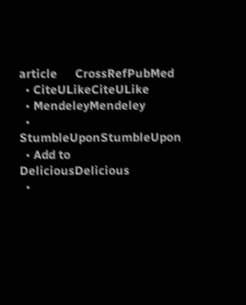article      CrossRefPubMed
  • CiteULikeCiteULike
  • MendeleyMendeley
  • StumbleUponStumbleUpon
  • Add to DeliciousDelicious
  •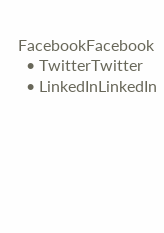FacebookFacebook
  • TwitterTwitter
  • LinkedInLinkedIn